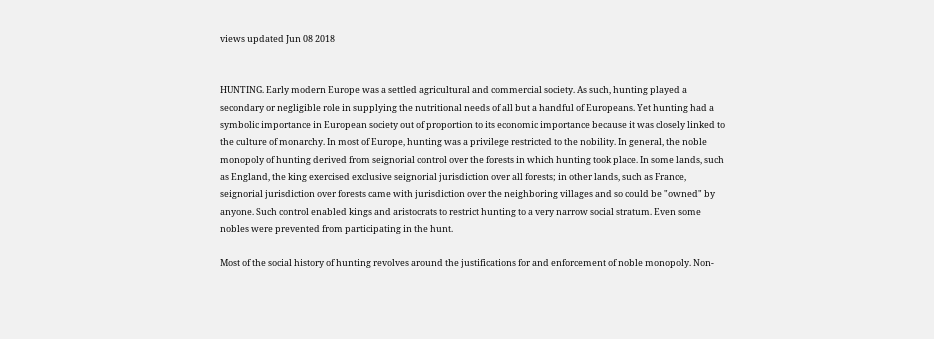views updated Jun 08 2018


HUNTING. Early modern Europe was a settled agricultural and commercial society. As such, hunting played a secondary or negligible role in supplying the nutritional needs of all but a handful of Europeans. Yet hunting had a symbolic importance in European society out of proportion to its economic importance because it was closely linked to the culture of monarchy. In most of Europe, hunting was a privilege restricted to the nobility. In general, the noble monopoly of hunting derived from seignorial control over the forests in which hunting took place. In some lands, such as England, the king exercised exclusive seignorial jurisdiction over all forests; in other lands, such as France, seignorial jurisdiction over forests came with jurisdiction over the neighboring villages and so could be "owned" by anyone. Such control enabled kings and aristocrats to restrict hunting to a very narrow social stratum. Even some nobles were prevented from participating in the hunt.

Most of the social history of hunting revolves around the justifications for and enforcement of noble monopoly. Non-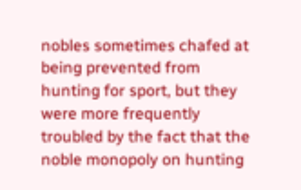nobles sometimes chafed at being prevented from hunting for sport, but they were more frequently troubled by the fact that the noble monopoly on hunting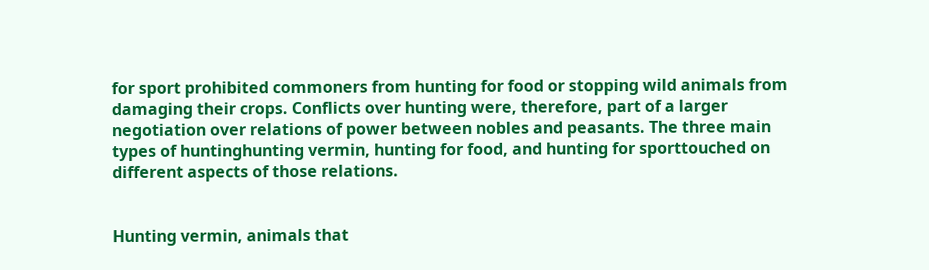for sport prohibited commoners from hunting for food or stopping wild animals from damaging their crops. Conflicts over hunting were, therefore, part of a larger negotiation over relations of power between nobles and peasants. The three main types of huntinghunting vermin, hunting for food, and hunting for sporttouched on different aspects of those relations.


Hunting vermin, animals that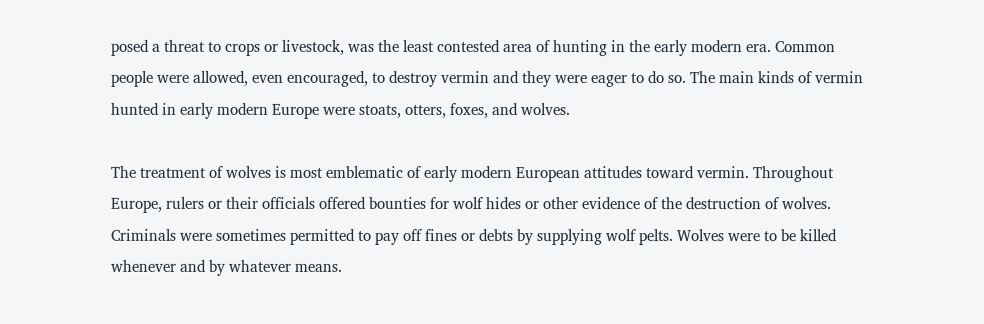posed a threat to crops or livestock, was the least contested area of hunting in the early modern era. Common people were allowed, even encouraged, to destroy vermin and they were eager to do so. The main kinds of vermin hunted in early modern Europe were stoats, otters, foxes, and wolves.

The treatment of wolves is most emblematic of early modern European attitudes toward vermin. Throughout Europe, rulers or their officials offered bounties for wolf hides or other evidence of the destruction of wolves. Criminals were sometimes permitted to pay off fines or debts by supplying wolf pelts. Wolves were to be killed whenever and by whatever means.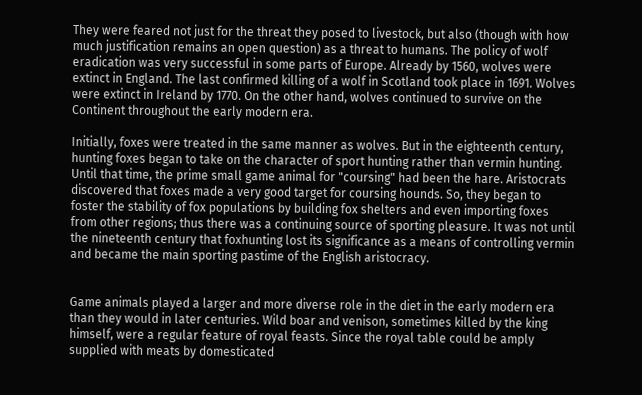They were feared not just for the threat they posed to livestock, but also (though with how much justification remains an open question) as a threat to humans. The policy of wolf eradication was very successful in some parts of Europe. Already by 1560, wolves were extinct in England. The last confirmed killing of a wolf in Scotland took place in 1691. Wolves were extinct in Ireland by 1770. On the other hand, wolves continued to survive on the Continent throughout the early modern era.

Initially, foxes were treated in the same manner as wolves. But in the eighteenth century, hunting foxes began to take on the character of sport hunting rather than vermin hunting. Until that time, the prime small game animal for "coursing" had been the hare. Aristocrats discovered that foxes made a very good target for coursing hounds. So, they began to foster the stability of fox populations by building fox shelters and even importing foxes from other regions; thus there was a continuing source of sporting pleasure. It was not until the nineteenth century that foxhunting lost its significance as a means of controlling vermin and became the main sporting pastime of the English aristocracy.


Game animals played a larger and more diverse role in the diet in the early modern era than they would in later centuries. Wild boar and venison, sometimes killed by the king himself, were a regular feature of royal feasts. Since the royal table could be amply supplied with meats by domesticated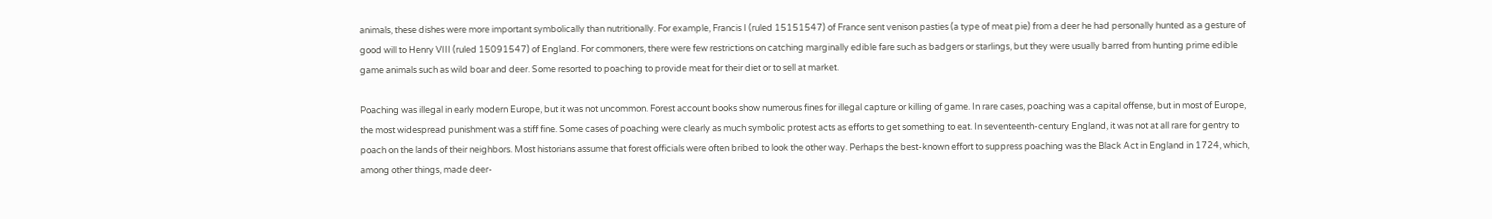animals, these dishes were more important symbolically than nutritionally. For example, Francis I (ruled 15151547) of France sent venison pasties (a type of meat pie) from a deer he had personally hunted as a gesture of good will to Henry VIII (ruled 15091547) of England. For commoners, there were few restrictions on catching marginally edible fare such as badgers or starlings, but they were usually barred from hunting prime edible game animals such as wild boar and deer. Some resorted to poaching to provide meat for their diet or to sell at market.

Poaching was illegal in early modern Europe, but it was not uncommon. Forest account books show numerous fines for illegal capture or killing of game. In rare cases, poaching was a capital offense, but in most of Europe, the most widespread punishment was a stiff fine. Some cases of poaching were clearly as much symbolic protest acts as efforts to get something to eat. In seventeenth-century England, it was not at all rare for gentry to poach on the lands of their neighbors. Most historians assume that forest officials were often bribed to look the other way. Perhaps the best-known effort to suppress poaching was the Black Act in England in 1724, which, among other things, made deer-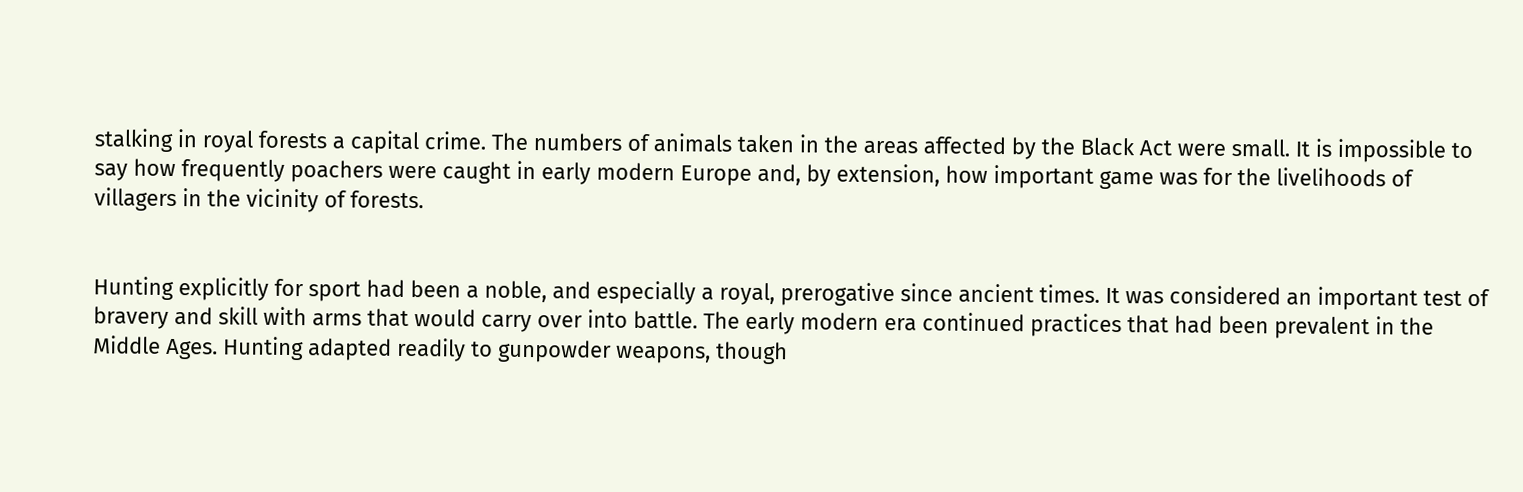stalking in royal forests a capital crime. The numbers of animals taken in the areas affected by the Black Act were small. It is impossible to say how frequently poachers were caught in early modern Europe and, by extension, how important game was for the livelihoods of villagers in the vicinity of forests.


Hunting explicitly for sport had been a noble, and especially a royal, prerogative since ancient times. It was considered an important test of bravery and skill with arms that would carry over into battle. The early modern era continued practices that had been prevalent in the Middle Ages. Hunting adapted readily to gunpowder weapons, though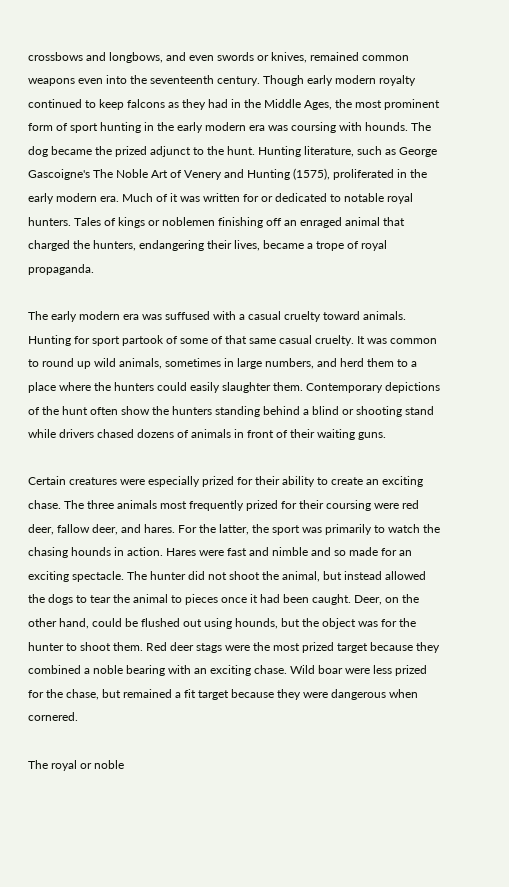crossbows and longbows, and even swords or knives, remained common weapons even into the seventeenth century. Though early modern royalty continued to keep falcons as they had in the Middle Ages, the most prominent form of sport hunting in the early modern era was coursing with hounds. The dog became the prized adjunct to the hunt. Hunting literature, such as George Gascoigne's The Noble Art of Venery and Hunting (1575), proliferated in the early modern era. Much of it was written for or dedicated to notable royal hunters. Tales of kings or noblemen finishing off an enraged animal that charged the hunters, endangering their lives, became a trope of royal propaganda.

The early modern era was suffused with a casual cruelty toward animals. Hunting for sport partook of some of that same casual cruelty. It was common to round up wild animals, sometimes in large numbers, and herd them to a place where the hunters could easily slaughter them. Contemporary depictions of the hunt often show the hunters standing behind a blind or shooting stand while drivers chased dozens of animals in front of their waiting guns.

Certain creatures were especially prized for their ability to create an exciting chase. The three animals most frequently prized for their coursing were red deer, fallow deer, and hares. For the latter, the sport was primarily to watch the chasing hounds in action. Hares were fast and nimble and so made for an exciting spectacle. The hunter did not shoot the animal, but instead allowed the dogs to tear the animal to pieces once it had been caught. Deer, on the other hand, could be flushed out using hounds, but the object was for the hunter to shoot them. Red deer stags were the most prized target because they combined a noble bearing with an exciting chase. Wild boar were less prized for the chase, but remained a fit target because they were dangerous when cornered.

The royal or noble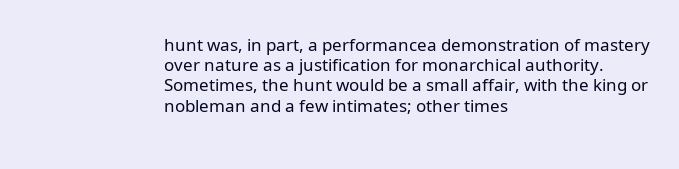hunt was, in part, a performancea demonstration of mastery over nature as a justification for monarchical authority. Sometimes, the hunt would be a small affair, with the king or nobleman and a few intimates; other times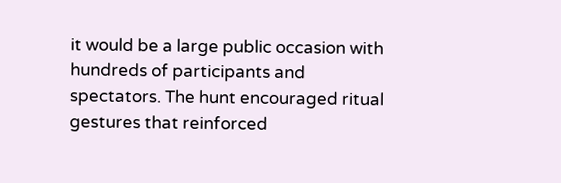it would be a large public occasion with hundreds of participants and spectators. The hunt encouraged ritual gestures that reinforced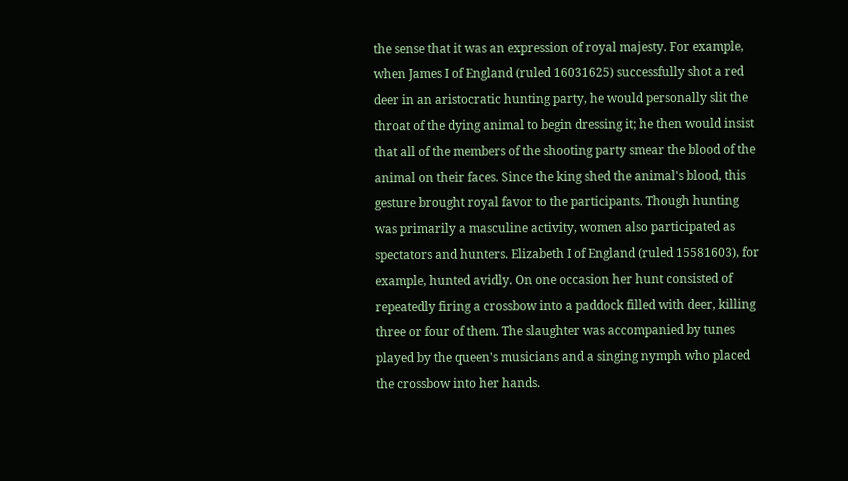the sense that it was an expression of royal majesty. For example, when James I of England (ruled 16031625) successfully shot a red deer in an aristocratic hunting party, he would personally slit the throat of the dying animal to begin dressing it; he then would insist that all of the members of the shooting party smear the blood of the animal on their faces. Since the king shed the animal's blood, this gesture brought royal favor to the participants. Though hunting was primarily a masculine activity, women also participated as spectators and hunters. Elizabeth I of England (ruled 15581603), for example, hunted avidly. On one occasion her hunt consisted of repeatedly firing a crossbow into a paddock filled with deer, killing three or four of them. The slaughter was accompanied by tunes played by the queen's musicians and a singing nymph who placed the crossbow into her hands.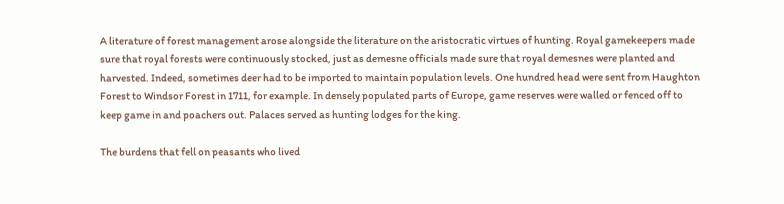A literature of forest management arose alongside the literature on the aristocratic virtues of hunting. Royal gamekeepers made sure that royal forests were continuously stocked, just as demesne officials made sure that royal demesnes were planted and harvested. Indeed, sometimes deer had to be imported to maintain population levels. One hundred head were sent from Haughton Forest to Windsor Forest in 1711, for example. In densely populated parts of Europe, game reserves were walled or fenced off to keep game in and poachers out. Palaces served as hunting lodges for the king.

The burdens that fell on peasants who lived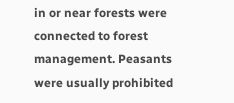in or near forests were connected to forest management. Peasants were usually prohibited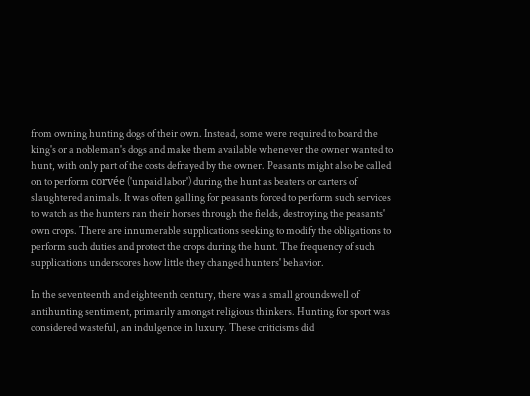from owning hunting dogs of their own. Instead, some were required to board the king's or a nobleman's dogs and make them available whenever the owner wanted to hunt, with only part of the costs defrayed by the owner. Peasants might also be called on to perform corvée ('unpaid labor') during the hunt as beaters or carters of slaughtered animals. It was often galling for peasants forced to perform such services to watch as the hunters ran their horses through the fields, destroying the peasants' own crops. There are innumerable supplications seeking to modify the obligations to perform such duties and protect the crops during the hunt. The frequency of such supplications underscores how little they changed hunters' behavior.

In the seventeenth and eighteenth century, there was a small groundswell of antihunting sentiment, primarily amongst religious thinkers. Hunting for sport was considered wasteful, an indulgence in luxury. These criticisms did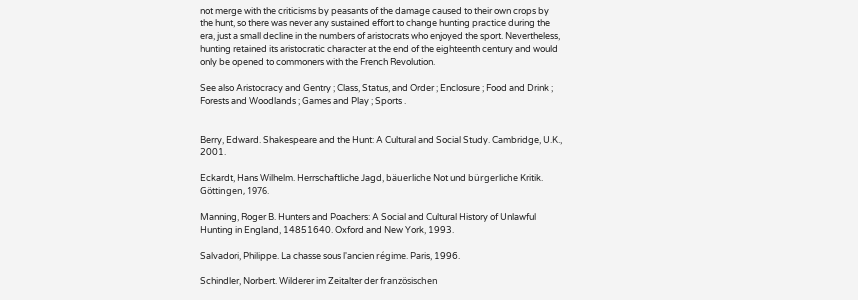not merge with the criticisms by peasants of the damage caused to their own crops by the hunt, so there was never any sustained effort to change hunting practice during the era, just a small decline in the numbers of aristocrats who enjoyed the sport. Nevertheless, hunting retained its aristocratic character at the end of the eighteenth century and would only be opened to commoners with the French Revolution.

See also Aristocracy and Gentry ; Class, Status, and Order ; Enclosure ; Food and Drink ; Forests and Woodlands ; Games and Play ; Sports .


Berry, Edward. Shakespeare and the Hunt: A Cultural and Social Study. Cambridge, U.K., 2001.

Eckardt, Hans Wilhelm. Herrschaftliche Jagd, bäuerliche Not und bürgerliche Kritik. Göttingen, 1976.

Manning, Roger B. Hunters and Poachers: A Social and Cultural History of Unlawful Hunting in England, 14851640. Oxford and New York, 1993.

Salvadori, Philippe. La chasse sous l'ancien régime. Paris, 1996.

Schindler, Norbert. Wilderer im Zeitalter der französischen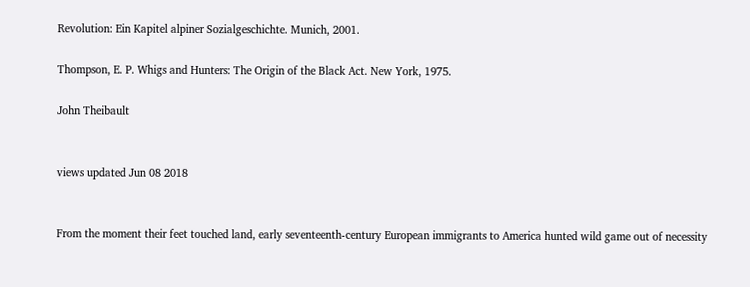Revolution: Ein Kapitel alpiner Sozialgeschichte. Munich, 2001.

Thompson, E. P. Whigs and Hunters: The Origin of the Black Act. New York, 1975.

John Theibault


views updated Jun 08 2018


From the moment their feet touched land, early seventeenth-century European immigrants to America hunted wild game out of necessity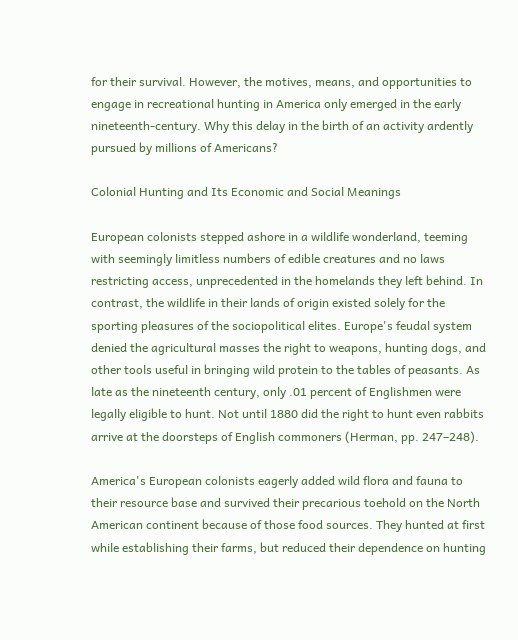for their survival. However, the motives, means, and opportunities to engage in recreational hunting in America only emerged in the early nineteenth-century. Why this delay in the birth of an activity ardently pursued by millions of Americans?

Colonial Hunting and Its Economic and Social Meanings

European colonists stepped ashore in a wildlife wonderland, teeming with seemingly limitless numbers of edible creatures and no laws restricting access, unprecedented in the homelands they left behind. In contrast, the wildlife in their lands of origin existed solely for the sporting pleasures of the sociopolitical elites. Europe's feudal system denied the agricultural masses the right to weapons, hunting dogs, and other tools useful in bringing wild protein to the tables of peasants. As late as the nineteenth century, only .01 percent of Englishmen were legally eligible to hunt. Not until 1880 did the right to hunt even rabbits arrive at the doorsteps of English commoners (Herman, pp. 247–248).

America's European colonists eagerly added wild flora and fauna to their resource base and survived their precarious toehold on the North American continent because of those food sources. They hunted at first while establishing their farms, but reduced their dependence on hunting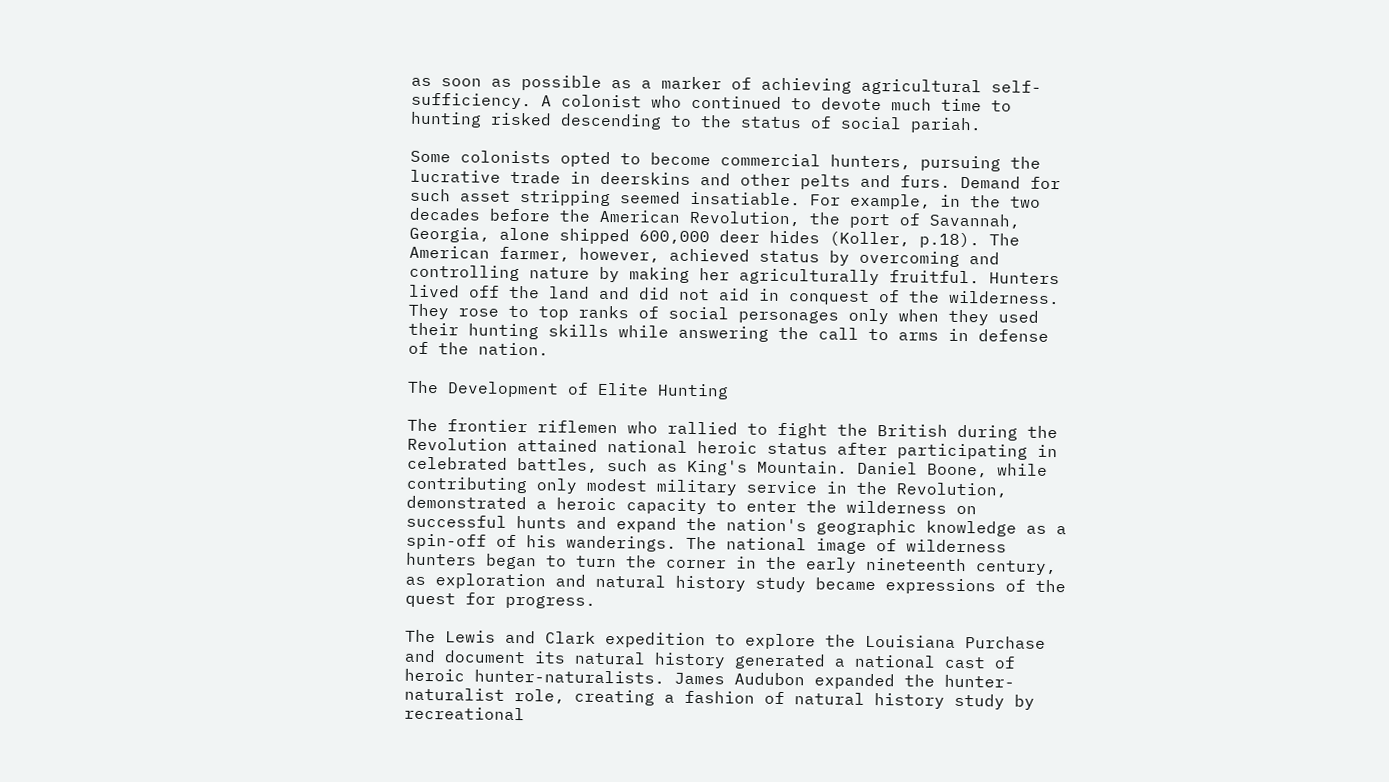as soon as possible as a marker of achieving agricultural self-sufficiency. A colonist who continued to devote much time to hunting risked descending to the status of social pariah.

Some colonists opted to become commercial hunters, pursuing the lucrative trade in deerskins and other pelts and furs. Demand for such asset stripping seemed insatiable. For example, in the two decades before the American Revolution, the port of Savannah, Georgia, alone shipped 600,000 deer hides (Koller, p.18). The American farmer, however, achieved status by overcoming and controlling nature by making her agriculturally fruitful. Hunters lived off the land and did not aid in conquest of the wilderness. They rose to top ranks of social personages only when they used their hunting skills while answering the call to arms in defense of the nation.

The Development of Elite Hunting

The frontier riflemen who rallied to fight the British during the Revolution attained national heroic status after participating in celebrated battles, such as King's Mountain. Daniel Boone, while contributing only modest military service in the Revolution, demonstrated a heroic capacity to enter the wilderness on successful hunts and expand the nation's geographic knowledge as a spin-off of his wanderings. The national image of wilderness hunters began to turn the corner in the early nineteenth century, as exploration and natural history study became expressions of the quest for progress.

The Lewis and Clark expedition to explore the Louisiana Purchase and document its natural history generated a national cast of heroic hunter-naturalists. James Audubon expanded the hunter-naturalist role, creating a fashion of natural history study by recreational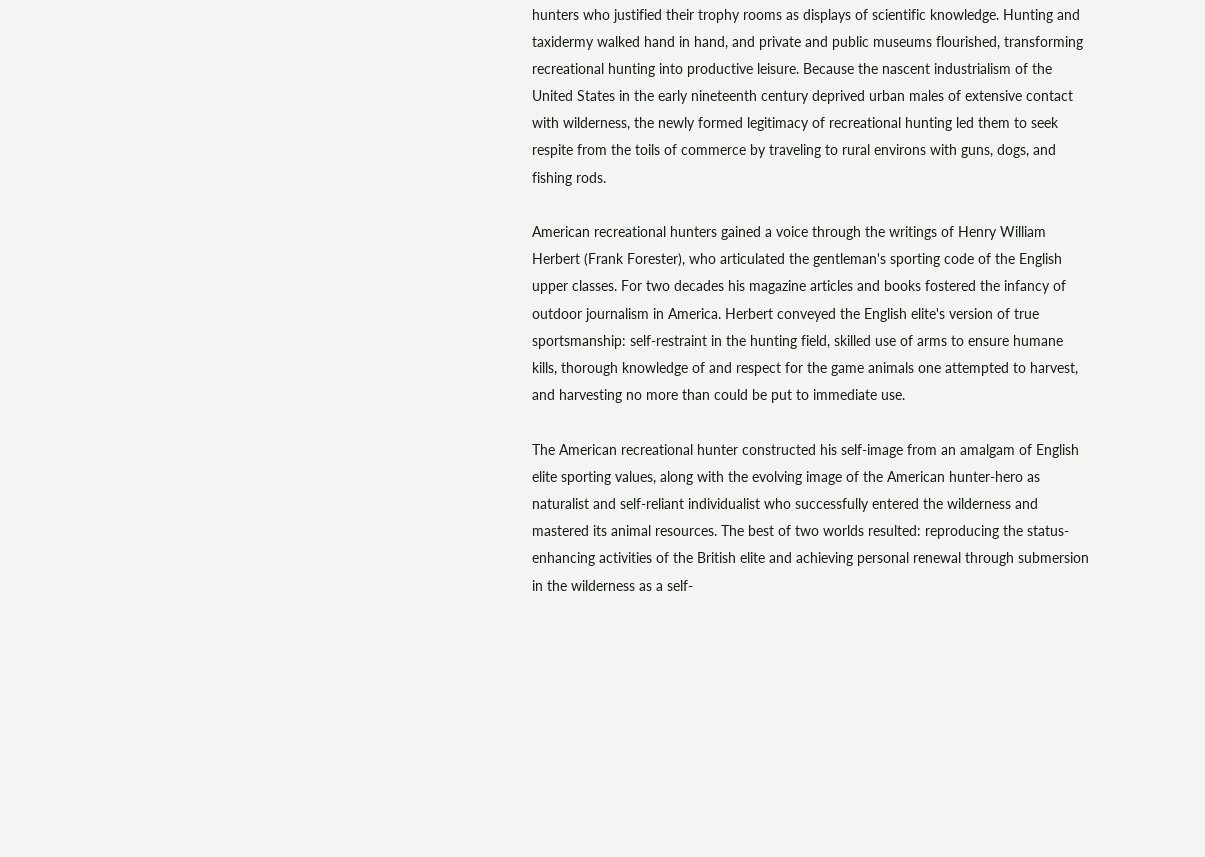hunters who justified their trophy rooms as displays of scientific knowledge. Hunting and taxidermy walked hand in hand, and private and public museums flourished, transforming recreational hunting into productive leisure. Because the nascent industrialism of the United States in the early nineteenth century deprived urban males of extensive contact with wilderness, the newly formed legitimacy of recreational hunting led them to seek respite from the toils of commerce by traveling to rural environs with guns, dogs, and fishing rods.

American recreational hunters gained a voice through the writings of Henry William Herbert (Frank Forester), who articulated the gentleman's sporting code of the English upper classes. For two decades his magazine articles and books fostered the infancy of outdoor journalism in America. Herbert conveyed the English elite's version of true sportsmanship: self-restraint in the hunting field, skilled use of arms to ensure humane kills, thorough knowledge of and respect for the game animals one attempted to harvest, and harvesting no more than could be put to immediate use.

The American recreational hunter constructed his self-image from an amalgam of English elite sporting values, along with the evolving image of the American hunter-hero as naturalist and self-reliant individualist who successfully entered the wilderness and mastered its animal resources. The best of two worlds resulted: reproducing the status-enhancing activities of the British elite and achieving personal renewal through submersion in the wilderness as a self-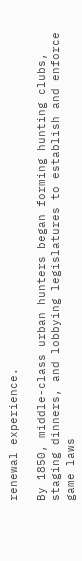renewal experience.

By 1850, middle-class urban hunters began forming hunting clubs, staging dinners, and lobbying legislatures to establish and enforce game laws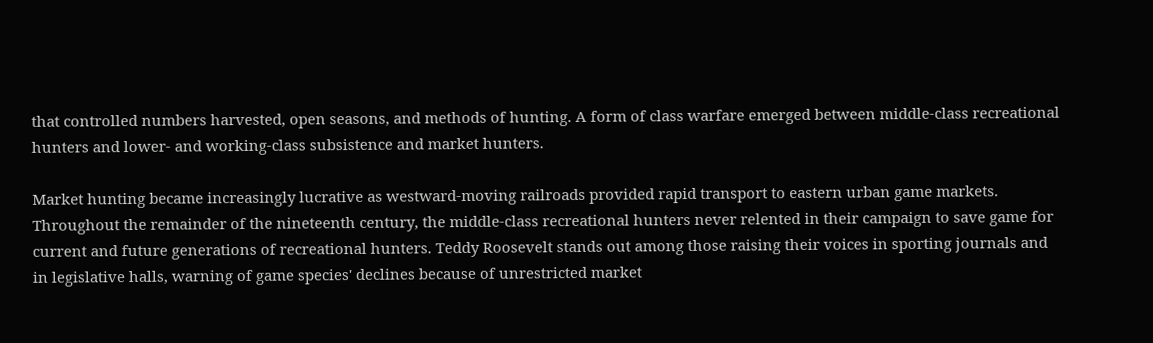that controlled numbers harvested, open seasons, and methods of hunting. A form of class warfare emerged between middle-class recreational hunters and lower- and working-class subsistence and market hunters.

Market hunting became increasingly lucrative as westward-moving railroads provided rapid transport to eastern urban game markets. Throughout the remainder of the nineteenth century, the middle-class recreational hunters never relented in their campaign to save game for current and future generations of recreational hunters. Teddy Roosevelt stands out among those raising their voices in sporting journals and in legislative halls, warning of game species' declines because of unrestricted market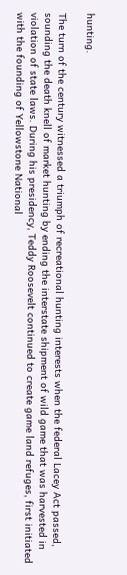hunting.

The turn of the century witnessed a triumph of recreational hunting interests when the federal Lacey Act passed, sounding the death knell of market hunting by ending the interstate shipment of wild game that was harvested in violation of state laws. During his presidency, Teddy Roosevelt continued to create game land refuges, first initiated with the founding of Yellowstone National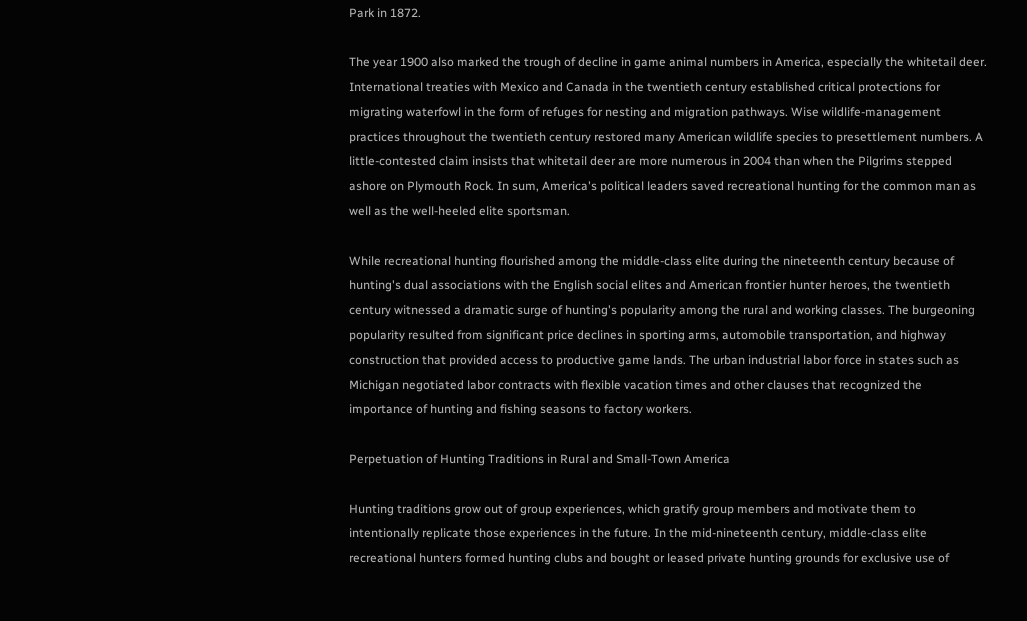Park in 1872.

The year 1900 also marked the trough of decline in game animal numbers in America, especially the whitetail deer. International treaties with Mexico and Canada in the twentieth century established critical protections for migrating waterfowl in the form of refuges for nesting and migration pathways. Wise wildlife-management practices throughout the twentieth century restored many American wildlife species to presettlement numbers. A little-contested claim insists that whitetail deer are more numerous in 2004 than when the Pilgrims stepped ashore on Plymouth Rock. In sum, America's political leaders saved recreational hunting for the common man as well as the well-heeled elite sportsman.

While recreational hunting flourished among the middle-class elite during the nineteenth century because of hunting's dual associations with the English social elites and American frontier hunter heroes, the twentieth century witnessed a dramatic surge of hunting's popularity among the rural and working classes. The burgeoning popularity resulted from significant price declines in sporting arms, automobile transportation, and highway construction that provided access to productive game lands. The urban industrial labor force in states such as Michigan negotiated labor contracts with flexible vacation times and other clauses that recognized the importance of hunting and fishing seasons to factory workers.

Perpetuation of Hunting Traditions in Rural and Small-Town America

Hunting traditions grow out of group experiences, which gratify group members and motivate them to intentionally replicate those experiences in the future. In the mid-nineteenth century, middle-class elite recreational hunters formed hunting clubs and bought or leased private hunting grounds for exclusive use of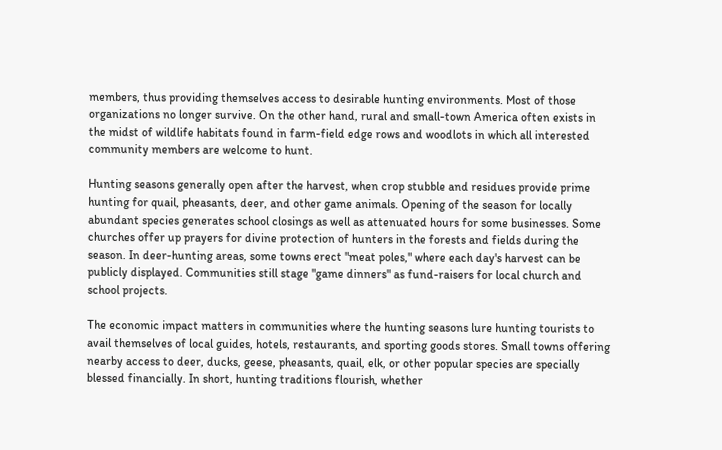members, thus providing themselves access to desirable hunting environments. Most of those organizations no longer survive. On the other hand, rural and small-town America often exists in the midst of wildlife habitats found in farm-field edge rows and woodlots in which all interested community members are welcome to hunt.

Hunting seasons generally open after the harvest, when crop stubble and residues provide prime hunting for quail, pheasants, deer, and other game animals. Opening of the season for locally abundant species generates school closings as well as attenuated hours for some businesses. Some churches offer up prayers for divine protection of hunters in the forests and fields during the season. In deer-hunting areas, some towns erect "meat poles," where each day's harvest can be publicly displayed. Communities still stage "game dinners" as fund-raisers for local church and school projects.

The economic impact matters in communities where the hunting seasons lure hunting tourists to avail themselves of local guides, hotels, restaurants, and sporting goods stores. Small towns offering nearby access to deer, ducks, geese, pheasants, quail, elk, or other popular species are specially blessed financially. In short, hunting traditions flourish, whether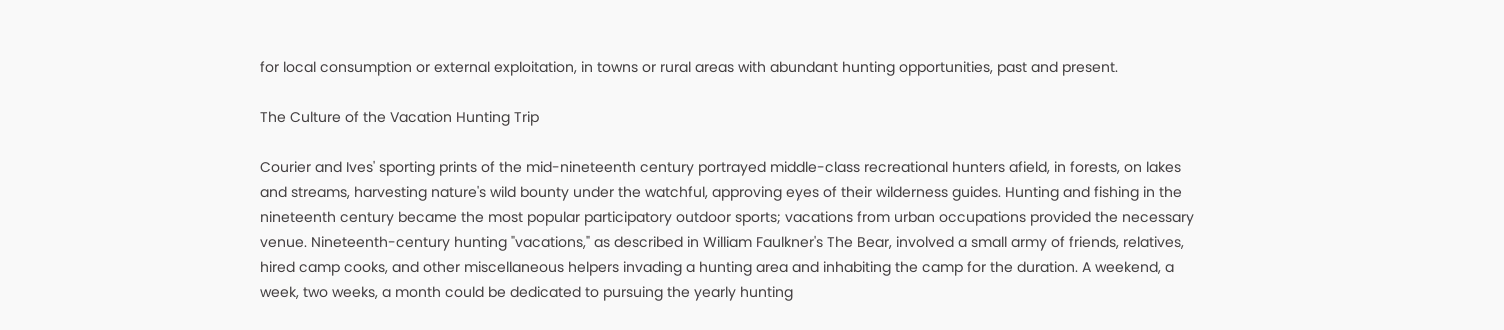for local consumption or external exploitation, in towns or rural areas with abundant hunting opportunities, past and present.

The Culture of the Vacation Hunting Trip

Courier and Ives' sporting prints of the mid-nineteenth century portrayed middle-class recreational hunters afield, in forests, on lakes and streams, harvesting nature's wild bounty under the watchful, approving eyes of their wilderness guides. Hunting and fishing in the nineteenth century became the most popular participatory outdoor sports; vacations from urban occupations provided the necessary venue. Nineteenth-century hunting "vacations," as described in William Faulkner's The Bear, involved a small army of friends, relatives, hired camp cooks, and other miscellaneous helpers invading a hunting area and inhabiting the camp for the duration. A weekend, a week, two weeks, a month could be dedicated to pursuing the yearly hunting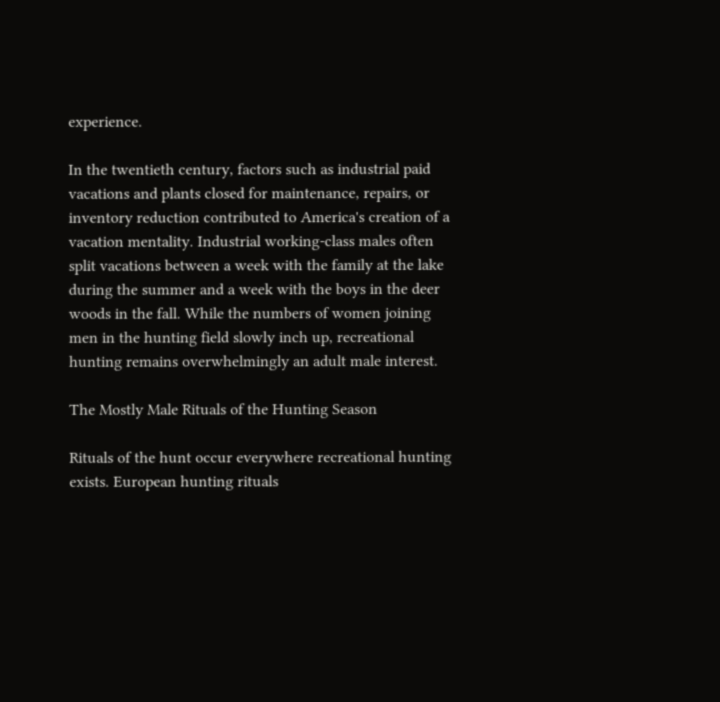experience.

In the twentieth century, factors such as industrial paid vacations and plants closed for maintenance, repairs, or inventory reduction contributed to America's creation of a vacation mentality. Industrial working-class males often split vacations between a week with the family at the lake during the summer and a week with the boys in the deer woods in the fall. While the numbers of women joining men in the hunting field slowly inch up, recreational hunting remains overwhelmingly an adult male interest.

The Mostly Male Rituals of the Hunting Season

Rituals of the hunt occur everywhere recreational hunting exists. European hunting rituals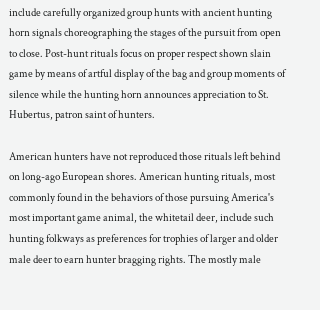include carefully organized group hunts with ancient hunting horn signals choreographing the stages of the pursuit from open to close. Post-hunt rituals focus on proper respect shown slain game by means of artful display of the bag and group moments of silence while the hunting horn announces appreciation to St. Hubertus, patron saint of hunters.

American hunters have not reproduced those rituals left behind on long-ago European shores. American hunting rituals, most commonly found in the behaviors of those pursuing America's most important game animal, the whitetail deer, include such hunting folkways as preferences for trophies of larger and older male deer to earn hunter bragging rights. The mostly male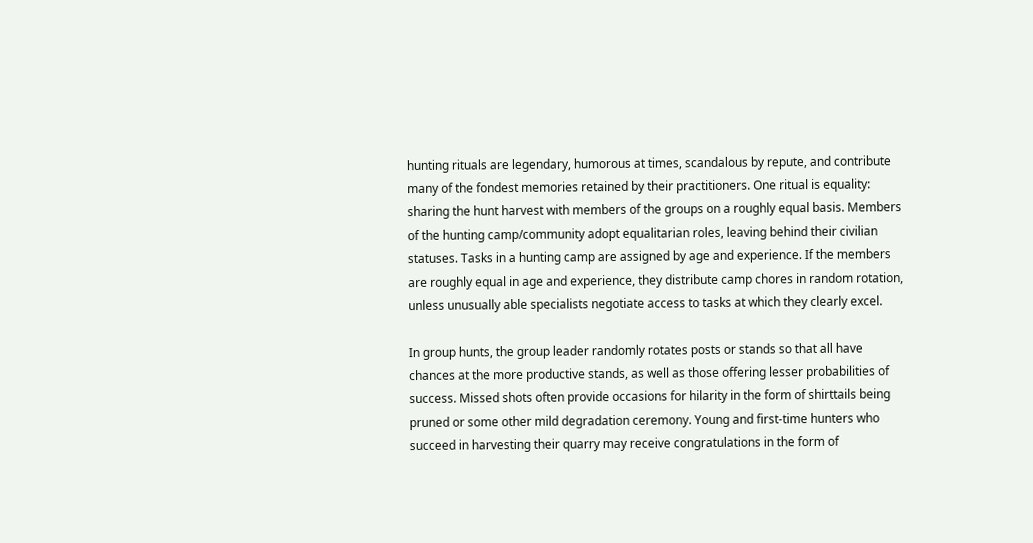hunting rituals are legendary, humorous at times, scandalous by repute, and contribute many of the fondest memories retained by their practitioners. One ritual is equality: sharing the hunt harvest with members of the groups on a roughly equal basis. Members of the hunting camp/community adopt equalitarian roles, leaving behind their civilian statuses. Tasks in a hunting camp are assigned by age and experience. If the members are roughly equal in age and experience, they distribute camp chores in random rotation, unless unusually able specialists negotiate access to tasks at which they clearly excel.

In group hunts, the group leader randomly rotates posts or stands so that all have chances at the more productive stands, as well as those offering lesser probabilities of success. Missed shots often provide occasions for hilarity in the form of shirttails being pruned or some other mild degradation ceremony. Young and first-time hunters who succeed in harvesting their quarry may receive congratulations in the form of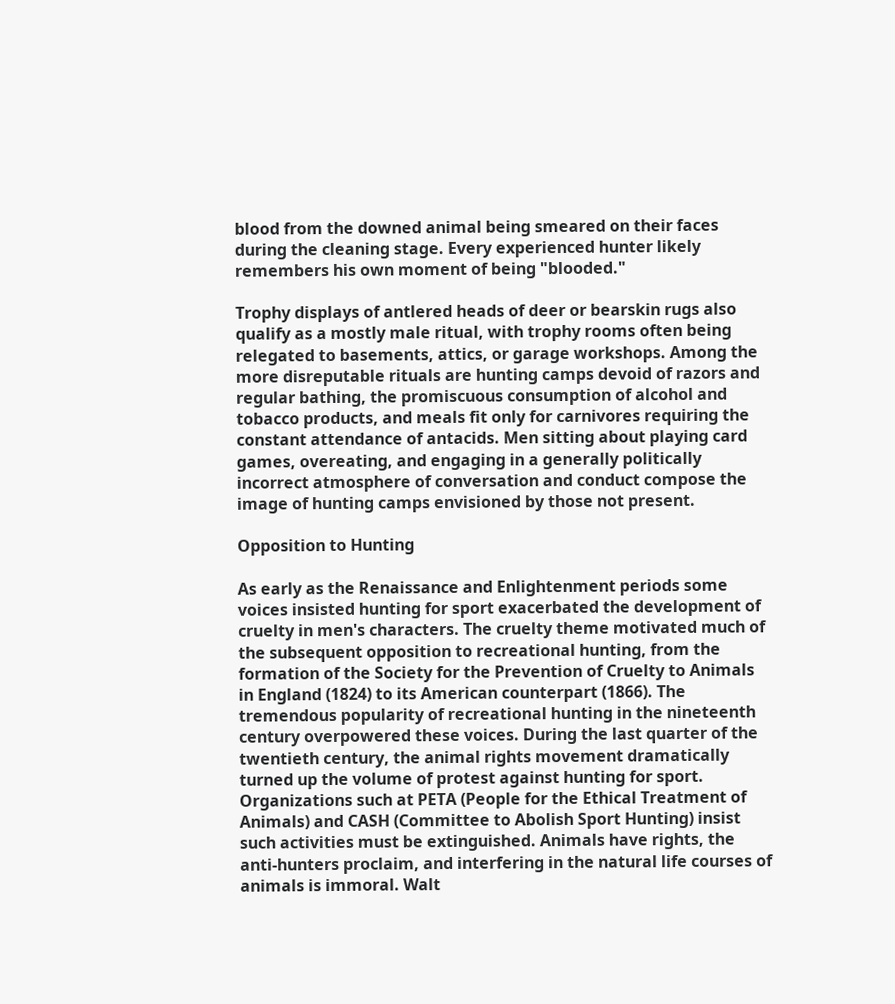blood from the downed animal being smeared on their faces during the cleaning stage. Every experienced hunter likely remembers his own moment of being "blooded."

Trophy displays of antlered heads of deer or bearskin rugs also qualify as a mostly male ritual, with trophy rooms often being relegated to basements, attics, or garage workshops. Among the more disreputable rituals are hunting camps devoid of razors and regular bathing, the promiscuous consumption of alcohol and tobacco products, and meals fit only for carnivores requiring the constant attendance of antacids. Men sitting about playing card games, overeating, and engaging in a generally politically incorrect atmosphere of conversation and conduct compose the image of hunting camps envisioned by those not present.

Opposition to Hunting

As early as the Renaissance and Enlightenment periods some voices insisted hunting for sport exacerbated the development of cruelty in men's characters. The cruelty theme motivated much of the subsequent opposition to recreational hunting, from the formation of the Society for the Prevention of Cruelty to Animals in England (1824) to its American counterpart (1866). The tremendous popularity of recreational hunting in the nineteenth century overpowered these voices. During the last quarter of the twentieth century, the animal rights movement dramatically turned up the volume of protest against hunting for sport. Organizations such at PETA (People for the Ethical Treatment of Animals) and CASH (Committee to Abolish Sport Hunting) insist such activities must be extinguished. Animals have rights, the anti-hunters proclaim, and interfering in the natural life courses of animals is immoral. Walt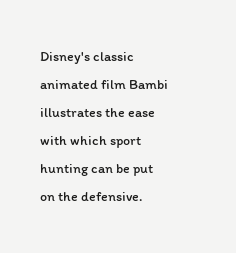Disney's classic animated film Bambi illustrates the ease with which sport hunting can be put on the defensive.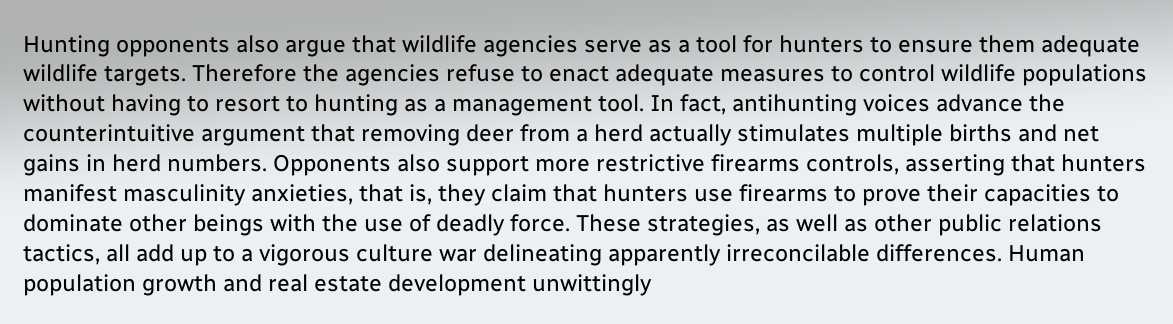Hunting opponents also argue that wildlife agencies serve as a tool for hunters to ensure them adequate wildlife targets. Therefore the agencies refuse to enact adequate measures to control wildlife populations without having to resort to hunting as a management tool. In fact, antihunting voices advance the counterintuitive argument that removing deer from a herd actually stimulates multiple births and net gains in herd numbers. Opponents also support more restrictive firearms controls, asserting that hunters manifest masculinity anxieties, that is, they claim that hunters use firearms to prove their capacities to dominate other beings with the use of deadly force. These strategies, as well as other public relations tactics, all add up to a vigorous culture war delineating apparently irreconcilable differences. Human population growth and real estate development unwittingly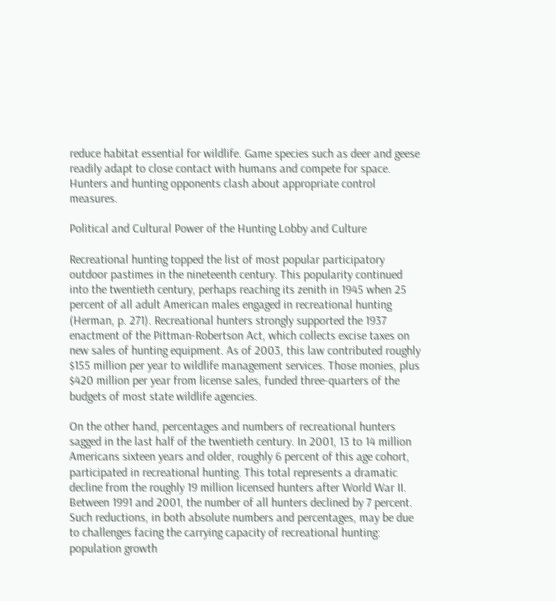reduce habitat essential for wildlife. Game species such as deer and geese readily adapt to close contact with humans and compete for space. Hunters and hunting opponents clash about appropriate control measures.

Political and Cultural Power of the Hunting Lobby and Culture

Recreational hunting topped the list of most popular participatory outdoor pastimes in the nineteenth century. This popularity continued into the twentieth century, perhaps reaching its zenith in 1945 when 25 percent of all adult American males engaged in recreational hunting (Herman, p. 271). Recreational hunters strongly supported the 1937 enactment of the Pittman-Robertson Act, which collects excise taxes on new sales of hunting equipment. As of 2003, this law contributed roughly $155 million per year to wildlife management services. Those monies, plus $420 million per year from license sales, funded three-quarters of the budgets of most state wildlife agencies.

On the other hand, percentages and numbers of recreational hunters sagged in the last half of the twentieth century. In 2001, 13 to 14 million Americans sixteen years and older, roughly 6 percent of this age cohort, participated in recreational hunting. This total represents a dramatic decline from the roughly 19 million licensed hunters after World War II. Between 1991 and 2001, the number of all hunters declined by 7 percent. Such reductions, in both absolute numbers and percentages, may be due to challenges facing the carrying capacity of recreational hunting: population growth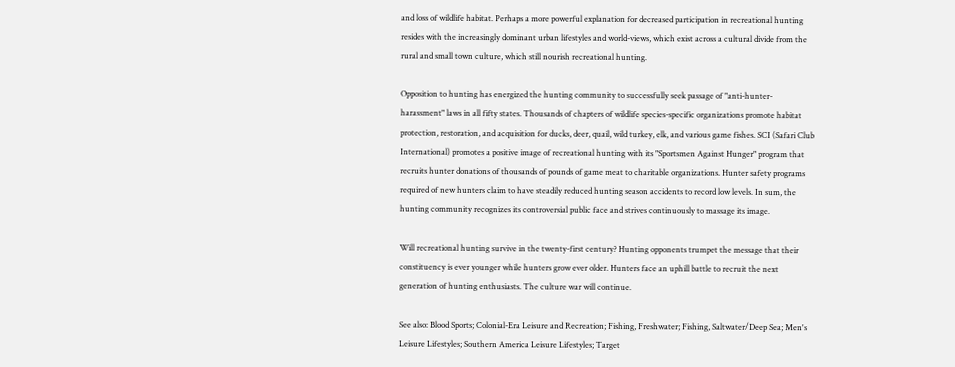and loss of wildlife habitat. Perhaps a more powerful explanation for decreased participation in recreational hunting resides with the increasingly dominant urban lifestyles and world-views, which exist across a cultural divide from the rural and small town culture, which still nourish recreational hunting.

Opposition to hunting has energized the hunting community to successfully seek passage of "anti-hunter-harassment" laws in all fifty states. Thousands of chapters of wildlife species-specific organizations promote habitat protection, restoration, and acquisition for ducks, deer, quail, wild turkey, elk, and various game fishes. SCI (Safari Club International) promotes a positive image of recreational hunting with its "Sportsmen Against Hunger" program that recruits hunter donations of thousands of pounds of game meat to charitable organizations. Hunter safety programs required of new hunters claim to have steadily reduced hunting season accidents to record low levels. In sum, the hunting community recognizes its controversial public face and strives continuously to massage its image.

Will recreational hunting survive in the twenty-first century? Hunting opponents trumpet the message that their constituency is ever younger while hunters grow ever older. Hunters face an uphill battle to recruit the next generation of hunting enthusiasts. The culture war will continue.

See also: Blood Sports; Colonial-Era Leisure and Recreation; Fishing, Freshwater; Fishing, Saltwater/Deep Sea; Men's Leisure Lifestyles; Southern America Leisure Lifestyles; Target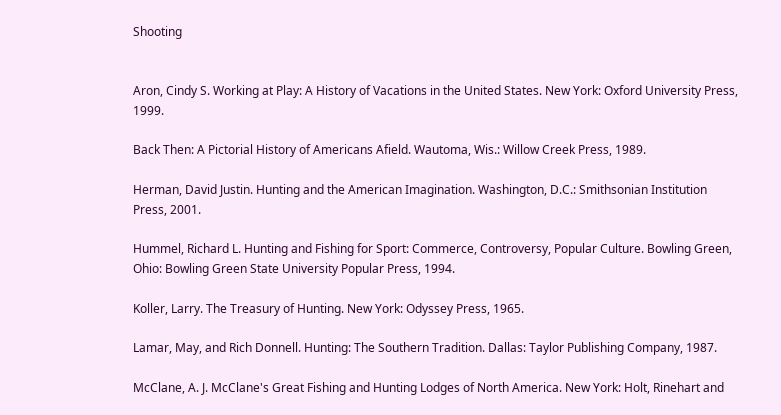Shooting


Aron, Cindy S. Working at Play: A History of Vacations in the United States. New York: Oxford University Press, 1999.

Back Then: A Pictorial History of Americans Afield. Wautoma, Wis.: Willow Creek Press, 1989.

Herman, David Justin. Hunting and the American Imagination. Washington, D.C.: Smithsonian Institution Press, 2001.

Hummel, Richard L. Hunting and Fishing for Sport: Commerce, Controversy, Popular Culture. Bowling Green, Ohio: Bowling Green State University Popular Press, 1994.

Koller, Larry. The Treasury of Hunting. New York: Odyssey Press, 1965.

Lamar, May, and Rich Donnell. Hunting: The Southern Tradition. Dallas: Taylor Publishing Company, 1987.

McClane, A. J. McClane's Great Fishing and Hunting Lodges of North America. New York: Holt, Rinehart and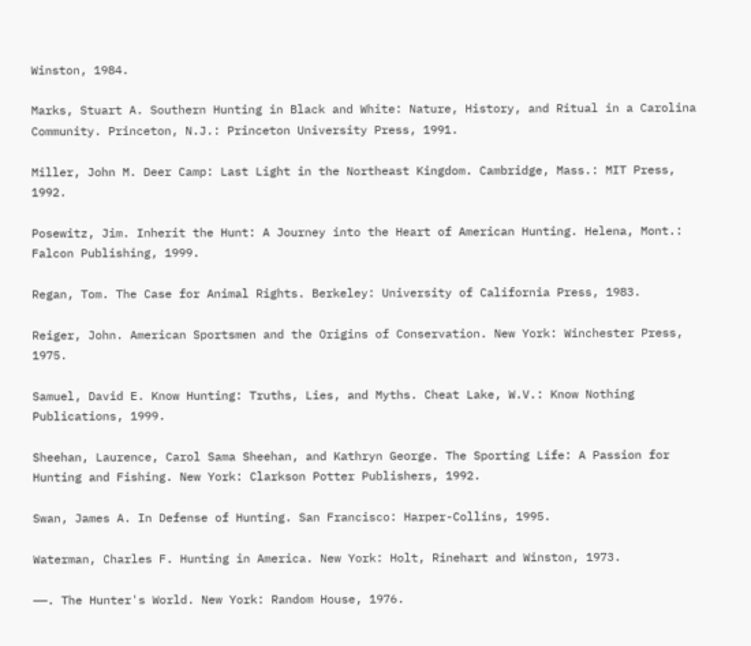Winston, 1984.

Marks, Stuart A. Southern Hunting in Black and White: Nature, History, and Ritual in a Carolina Community. Princeton, N.J.: Princeton University Press, 1991.

Miller, John M. Deer Camp: Last Light in the Northeast Kingdom. Cambridge, Mass.: MIT Press, 1992.

Posewitz, Jim. Inherit the Hunt: A Journey into the Heart of American Hunting. Helena, Mont.: Falcon Publishing, 1999.

Regan, Tom. The Case for Animal Rights. Berkeley: University of California Press, 1983.

Reiger, John. American Sportsmen and the Origins of Conservation. New York: Winchester Press, 1975.

Samuel, David E. Know Hunting: Truths, Lies, and Myths. Cheat Lake, W.V.: Know Nothing Publications, 1999.

Sheehan, Laurence, Carol Sama Sheehan, and Kathryn George. The Sporting Life: A Passion for Hunting and Fishing. New York: Clarkson Potter Publishers, 1992.

Swan, James A. In Defense of Hunting. San Francisco: Harper-Collins, 1995.

Waterman, Charles F. Hunting in America. New York: Holt, Rinehart and Winston, 1973.

——. The Hunter's World. New York: Random House, 1976.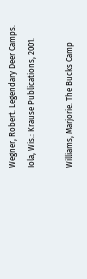Wegner, Robert. Legendary Deer Camps. Iola, Wis.: Krause Publications, 2001.

Williams, Marjorie. The Bucks Camp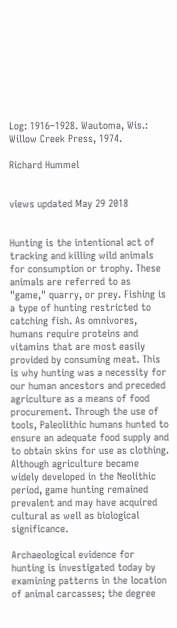Log: 1916–1928. Wautoma, Wis.: Willow Creek Press, 1974.

Richard Hummel


views updated May 29 2018


Hunting is the intentional act of tracking and killing wild animals for consumption or trophy. These animals are referred to as "game," quarry, or prey. Fishing is a type of hunting restricted to catching fish. As omnivores, humans require proteins and vitamins that are most easily provided by consuming meat. This is why hunting was a necessity for our human ancestors and preceded agriculture as a means of food procurement. Through the use of tools, Paleolithic humans hunted to ensure an adequate food supply and to obtain skins for use as clothing. Although agriculture became widely developed in the Neolithic period, game hunting remained prevalent and may have acquired cultural as well as biological significance.

Archaeological evidence for hunting is investigated today by examining patterns in the location of animal carcasses; the degree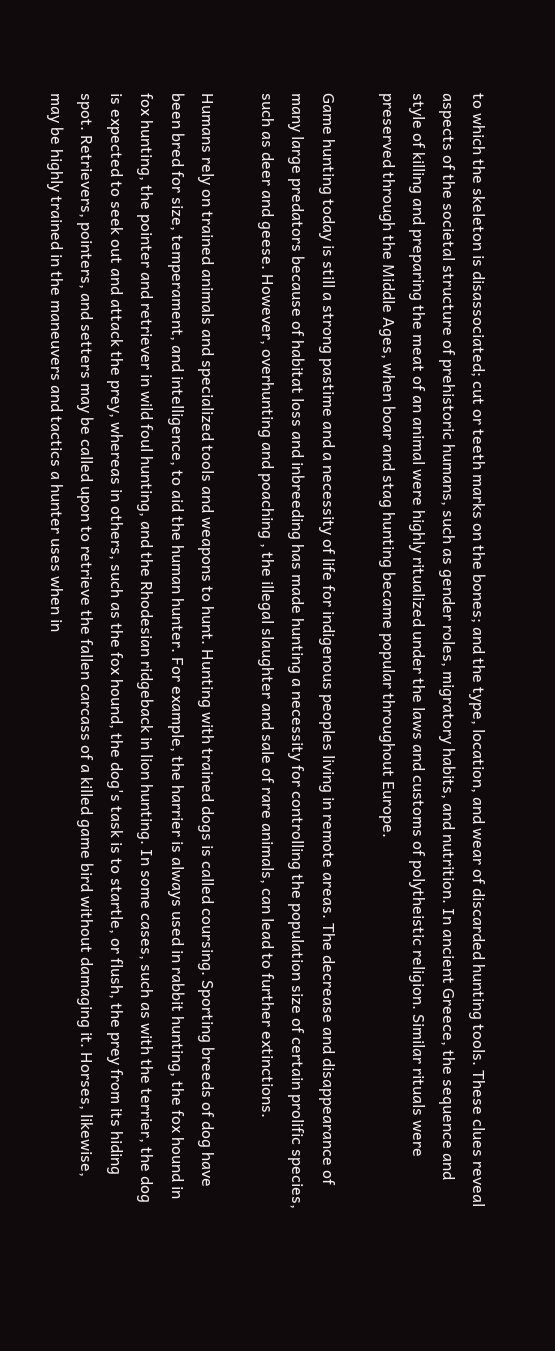to which the skeleton is disassociated; cut or teeth marks on the bones; and the type, location, and wear of discarded hunting tools. These clues reveal aspects of the societal structure of prehistoric humans, such as gender roles, migratory habits, and nutrition. In ancient Greece, the sequence and style of killing and preparing the meat of an animal were highly ritualized under the laws and customs of polytheistic religion. Similar rituals were preserved through the Middle Ages, when boar and stag hunting became popular throughout Europe.

Game hunting today is still a strong pastime and a necessity of life for indigenous peoples living in remote areas. The decrease and disappearance of many large predators because of habitat loss and inbreeding has made hunting a necessity for controlling the population size of certain prolific species, such as deer and geese. However, overhunting and poaching , the illegal slaughter and sale of rare animals, can lead to further extinctions.

Humans rely on trained animals and specialized tools and weapons to hunt. Hunting with trained dogs is called coursing. Sporting breeds of dog have been bred for size, temperament, and intelligence, to aid the human hunter. For example, the harrier is always used in rabbit hunting, the fox hound in fox hunting, the pointer and retriever in wild foul hunting, and the Rhodesian ridgeback in lion hunting. In some cases, such as with the terrier, the dog is expected to seek out and attack the prey, whereas in others, such as the fox hound, the dog's task is to startle, or flush, the prey from its hiding spot. Retrievers, pointers, and setters may be called upon to retrieve the fallen carcass of a killed game bird without damaging it. Horses, likewise, may be highly trained in the maneuvers and tactics a hunter uses when in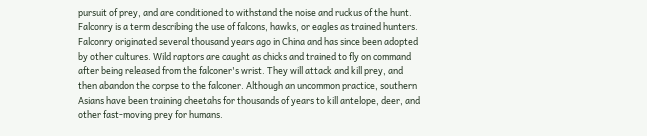pursuit of prey, and are conditioned to withstand the noise and ruckus of the hunt. Falconry is a term describing the use of falcons, hawks, or eagles as trained hunters. Falconry originated several thousand years ago in China and has since been adopted by other cultures. Wild raptors are caught as chicks and trained to fly on command after being released from the falconer's wrist. They will attack and kill prey, and then abandon the corpse to the falconer. Although an uncommon practice, southern Asians have been training cheetahs for thousands of years to kill antelope, deer, and other fast-moving prey for humans.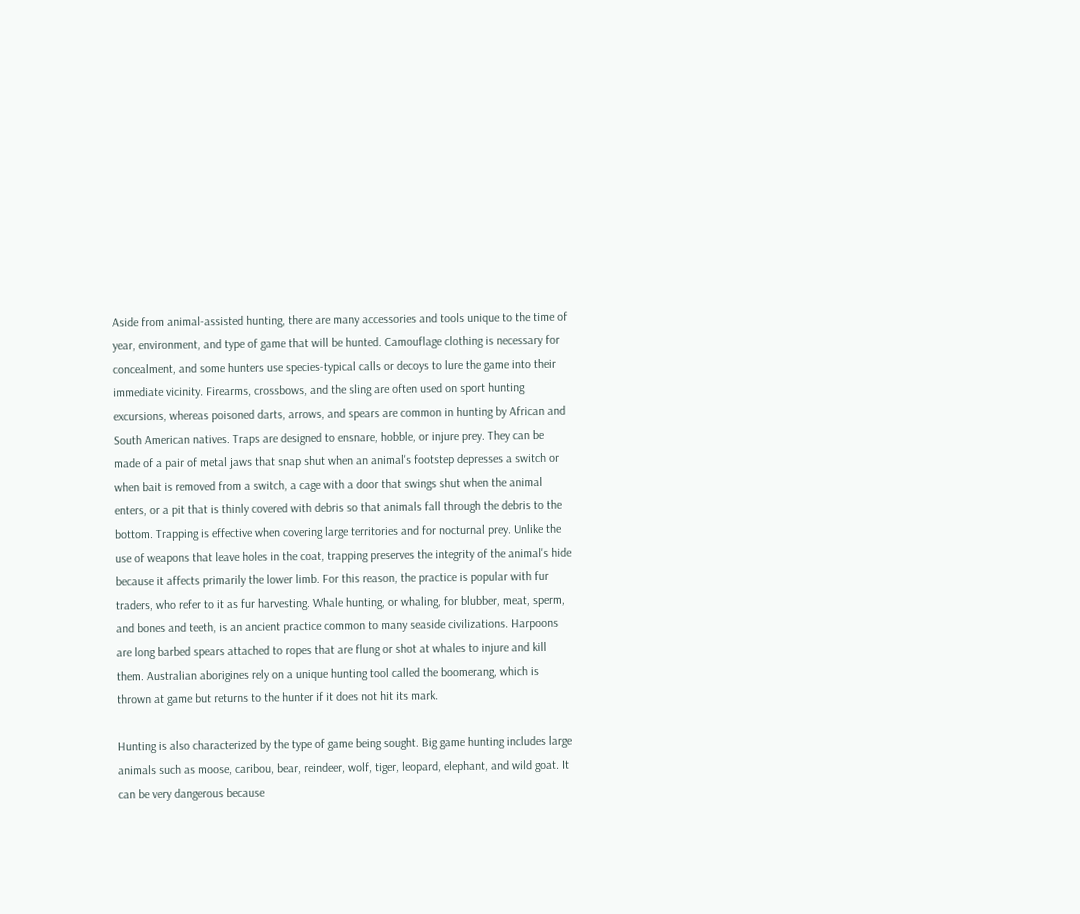Aside from animal-assisted hunting, there are many accessories and tools unique to the time of year, environment, and type of game that will be hunted. Camouflage clothing is necessary for concealment, and some hunters use species-typical calls or decoys to lure the game into their immediate vicinity. Firearms, crossbows, and the sling are often used on sport hunting excursions, whereas poisoned darts, arrows, and spears are common in hunting by African and South American natives. Traps are designed to ensnare, hobble, or injure prey. They can be made of a pair of metal jaws that snap shut when an animal's footstep depresses a switch or when bait is removed from a switch, a cage with a door that swings shut when the animal enters, or a pit that is thinly covered with debris so that animals fall through the debris to the bottom. Trapping is effective when covering large territories and for nocturnal prey. Unlike the use of weapons that leave holes in the coat, trapping preserves the integrity of the animal's hide because it affects primarily the lower limb. For this reason, the practice is popular with fur traders, who refer to it as fur harvesting. Whale hunting, or whaling, for blubber, meat, sperm, and bones and teeth, is an ancient practice common to many seaside civilizations. Harpoons are long barbed spears attached to ropes that are flung or shot at whales to injure and kill them. Australian aborigines rely on a unique hunting tool called the boomerang, which is thrown at game but returns to the hunter if it does not hit its mark.

Hunting is also characterized by the type of game being sought. Big game hunting includes large animals such as moose, caribou, bear, reindeer, wolf, tiger, leopard, elephant, and wild goat. It can be very dangerous because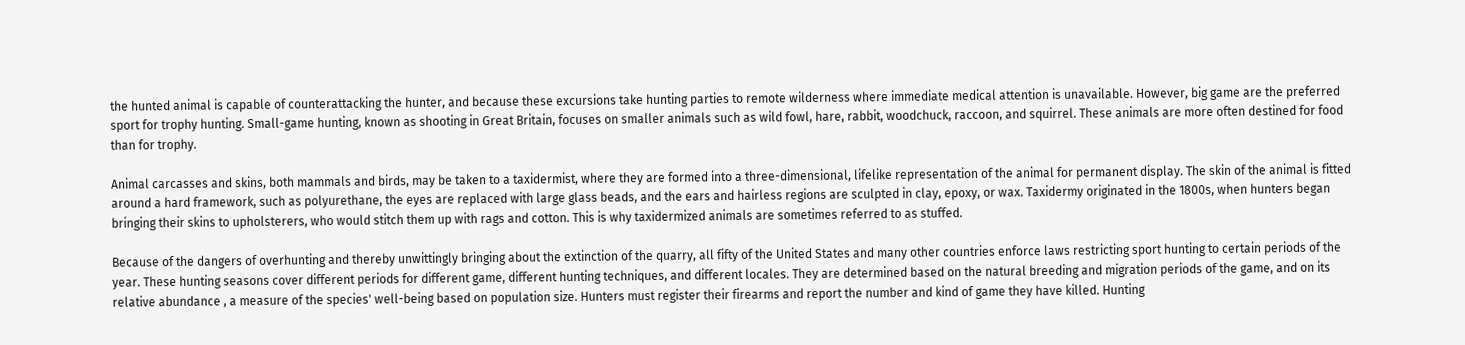the hunted animal is capable of counterattacking the hunter, and because these excursions take hunting parties to remote wilderness where immediate medical attention is unavailable. However, big game are the preferred sport for trophy hunting. Small-game hunting, known as shooting in Great Britain, focuses on smaller animals such as wild fowl, hare, rabbit, woodchuck, raccoon, and squirrel. These animals are more often destined for food than for trophy.

Animal carcasses and skins, both mammals and birds, may be taken to a taxidermist, where they are formed into a three-dimensional, lifelike representation of the animal for permanent display. The skin of the animal is fitted around a hard framework, such as polyurethane, the eyes are replaced with large glass beads, and the ears and hairless regions are sculpted in clay, epoxy, or wax. Taxidermy originated in the 1800s, when hunters began bringing their skins to upholsterers, who would stitch them up with rags and cotton. This is why taxidermized animals are sometimes referred to as stuffed.

Because of the dangers of overhunting and thereby unwittingly bringing about the extinction of the quarry, all fifty of the United States and many other countries enforce laws restricting sport hunting to certain periods of the year. These hunting seasons cover different periods for different game, different hunting techniques, and different locales. They are determined based on the natural breeding and migration periods of the game, and on its relative abundance , a measure of the species' well-being based on population size. Hunters must register their firearms and report the number and kind of game they have killed. Hunting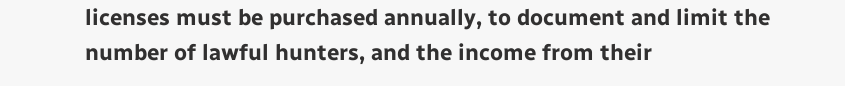licenses must be purchased annually, to document and limit the number of lawful hunters, and the income from their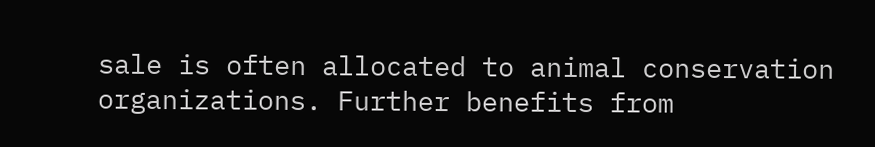sale is often allocated to animal conservation organizations. Further benefits from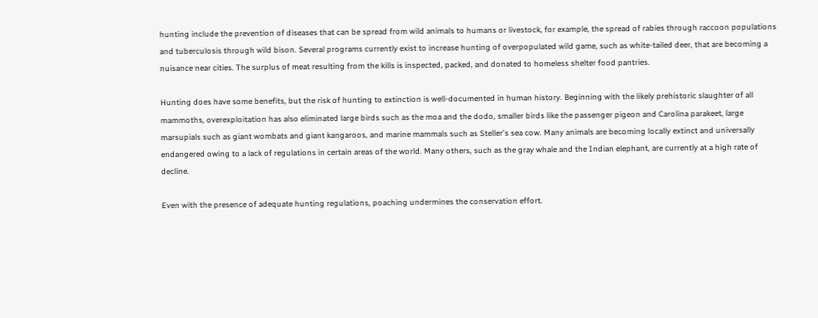hunting include the prevention of diseases that can be spread from wild animals to humans or livestock, for example, the spread of rabies through raccoon populations and tuberculosis through wild bison. Several programs currently exist to increase hunting of overpopulated wild game, such as white-tailed deer, that are becoming a nuisance near cities. The surplus of meat resulting from the kills is inspected, packed, and donated to homeless shelter food pantries.

Hunting does have some benefits, but the risk of hunting to extinction is well-documented in human history. Beginning with the likely prehistoric slaughter of all mammoths, overexploitation has also eliminated large birds such as the moa and the dodo, smaller birds like the passenger pigeon and Carolina parakeet, large marsupials such as giant wombats and giant kangaroos, and marine mammals such as Steller's sea cow. Many animals are becoming locally extinct and universally endangered owing to a lack of regulations in certain areas of the world. Many others, such as the gray whale and the Indian elephant, are currently at a high rate of decline.

Even with the presence of adequate hunting regulations, poaching undermines the conservation effort.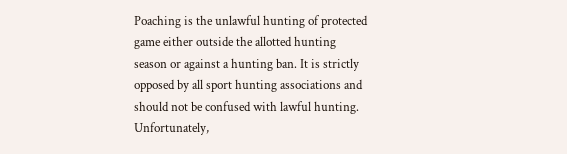Poaching is the unlawful hunting of protected game either outside the allotted hunting season or against a hunting ban. It is strictly opposed by all sport hunting associations and should not be confused with lawful hunting. Unfortunately,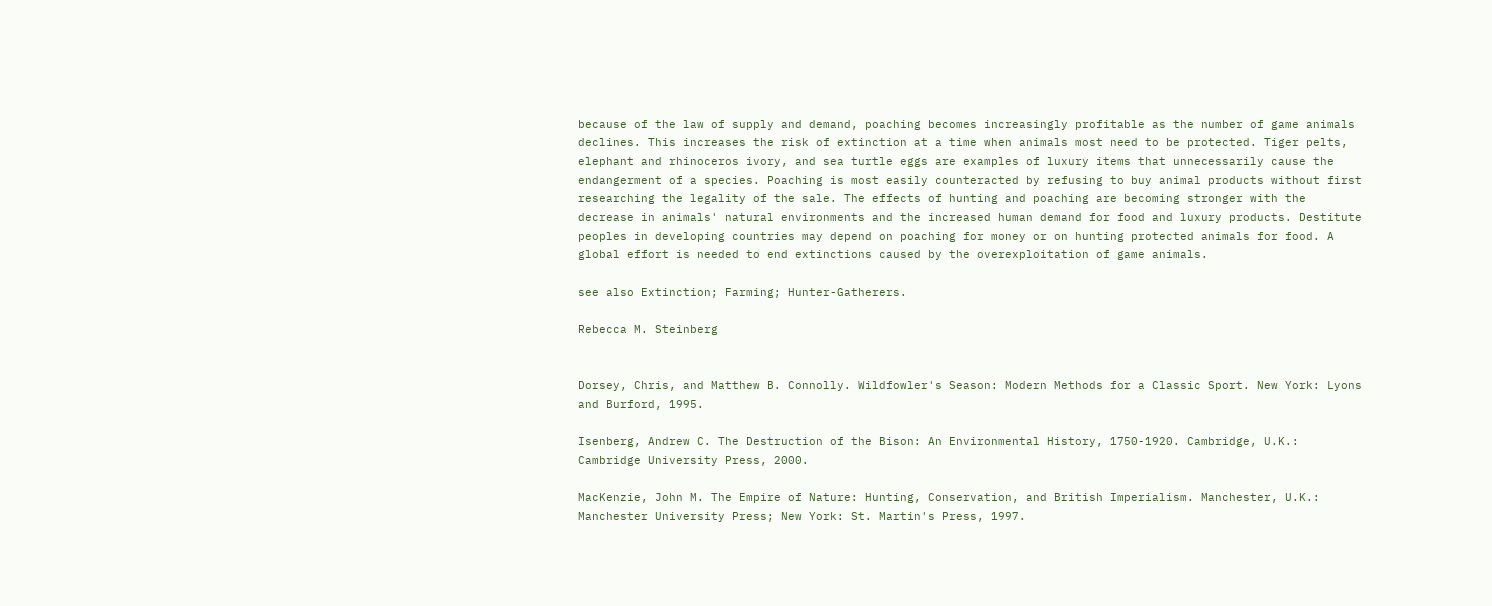because of the law of supply and demand, poaching becomes increasingly profitable as the number of game animals declines. This increases the risk of extinction at a time when animals most need to be protected. Tiger pelts, elephant and rhinoceros ivory, and sea turtle eggs are examples of luxury items that unnecessarily cause the endangerment of a species. Poaching is most easily counteracted by refusing to buy animal products without first researching the legality of the sale. The effects of hunting and poaching are becoming stronger with the decrease in animals' natural environments and the increased human demand for food and luxury products. Destitute peoples in developing countries may depend on poaching for money or on hunting protected animals for food. A global effort is needed to end extinctions caused by the overexploitation of game animals.

see also Extinction; Farming; Hunter-Gatherers.

Rebecca M. Steinberg


Dorsey, Chris, and Matthew B. Connolly. Wildfowler's Season: Modern Methods for a Classic Sport. New York: Lyons and Burford, 1995.

Isenberg, Andrew C. The Destruction of the Bison: An Environmental History, 1750-1920. Cambridge, U.K.: Cambridge University Press, 2000.

MacKenzie, John M. The Empire of Nature: Hunting, Conservation, and British Imperialism. Manchester, U.K.: Manchester University Press; New York: St. Martin's Press, 1997.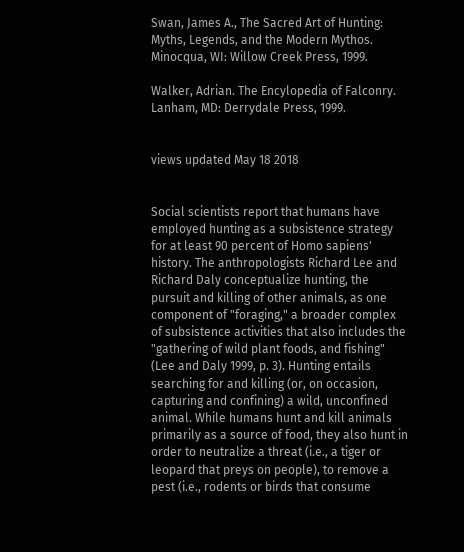Swan, James A., The Sacred Art of Hunting: Myths, Legends, and the Modern Mythos. Minocqua, WI: Willow Creek Press, 1999.

Walker, Adrian. The Encylopedia of Falconry. Lanham, MD: Derrydale Press, 1999.


views updated May 18 2018


Social scientists report that humans have employed hunting as a subsistence strategy for at least 90 percent of Homo sapiens' history. The anthropologists Richard Lee and Richard Daly conceptualize hunting, the pursuit and killing of other animals, as one component of "foraging," a broader complex of subsistence activities that also includes the "gathering of wild plant foods, and fishing" (Lee and Daly 1999, p. 3). Hunting entails searching for and killing (or, on occasion, capturing and confining) a wild, unconfined animal. While humans hunt and kill animals primarily as a source of food, they also hunt in order to neutralize a threat (i.e., a tiger or leopard that preys on people), to remove a pest (i.e., rodents or birds that consume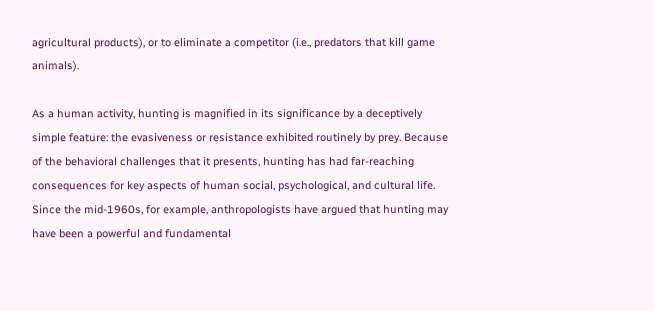agricultural products), or to eliminate a competitor (i.e., predators that kill game animals).

As a human activity, hunting is magnified in its significance by a deceptively simple feature: the evasiveness or resistance exhibited routinely by prey. Because of the behavioral challenges that it presents, hunting has had far-reaching consequences for key aspects of human social, psychological, and cultural life. Since the mid-1960s, for example, anthropologists have argued that hunting may have been a powerful and fundamental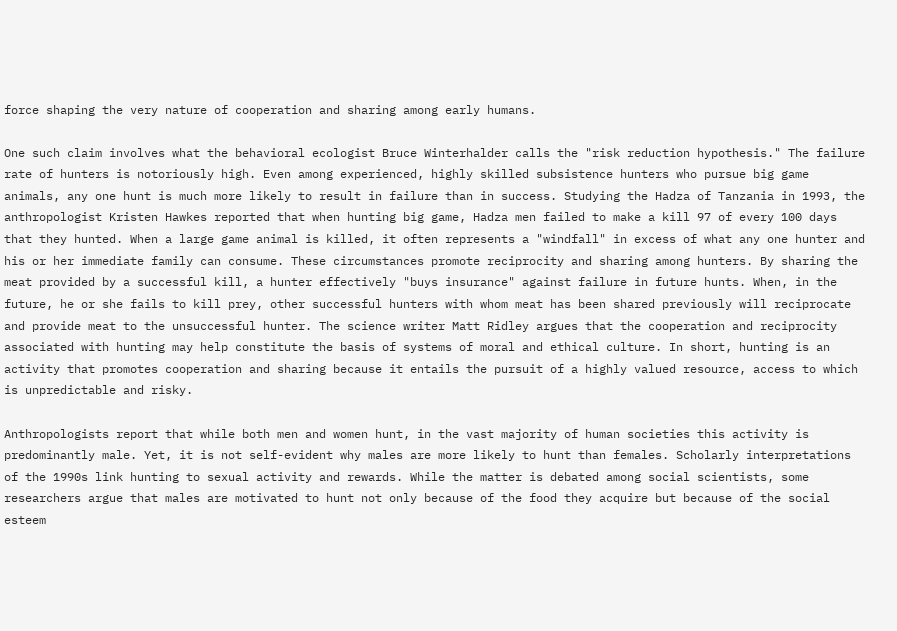force shaping the very nature of cooperation and sharing among early humans.

One such claim involves what the behavioral ecologist Bruce Winterhalder calls the "risk reduction hypothesis." The failure rate of hunters is notoriously high. Even among experienced, highly skilled subsistence hunters who pursue big game animals, any one hunt is much more likely to result in failure than in success. Studying the Hadza of Tanzania in 1993, the anthropologist Kristen Hawkes reported that when hunting big game, Hadza men failed to make a kill 97 of every 100 days that they hunted. When a large game animal is killed, it often represents a "windfall" in excess of what any one hunter and his or her immediate family can consume. These circumstances promote reciprocity and sharing among hunters. By sharing the meat provided by a successful kill, a hunter effectively "buys insurance" against failure in future hunts. When, in the future, he or she fails to kill prey, other successful hunters with whom meat has been shared previously will reciprocate and provide meat to the unsuccessful hunter. The science writer Matt Ridley argues that the cooperation and reciprocity associated with hunting may help constitute the basis of systems of moral and ethical culture. In short, hunting is an activity that promotes cooperation and sharing because it entails the pursuit of a highly valued resource, access to which is unpredictable and risky.

Anthropologists report that while both men and women hunt, in the vast majority of human societies this activity is predominantly male. Yet, it is not self-evident why males are more likely to hunt than females. Scholarly interpretations of the 1990s link hunting to sexual activity and rewards. While the matter is debated among social scientists, some researchers argue that males are motivated to hunt not only because of the food they acquire but because of the social esteem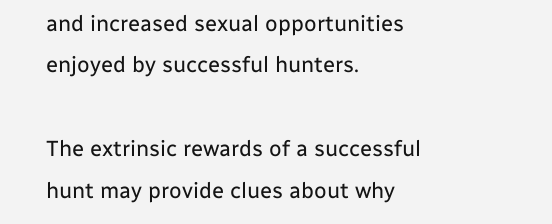and increased sexual opportunities enjoyed by successful hunters.

The extrinsic rewards of a successful hunt may provide clues about why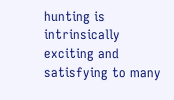hunting is intrinsically exciting and satisfying to many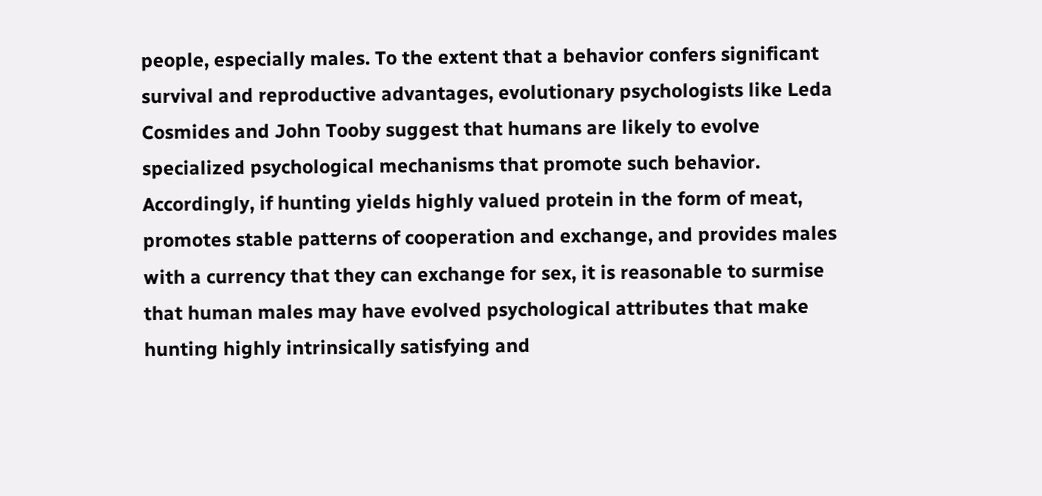people, especially males. To the extent that a behavior confers significant survival and reproductive advantages, evolutionary psychologists like Leda Cosmides and John Tooby suggest that humans are likely to evolve specialized psychological mechanisms that promote such behavior. Accordingly, if hunting yields highly valued protein in the form of meat, promotes stable patterns of cooperation and exchange, and provides males with a currency that they can exchange for sex, it is reasonable to surmise that human males may have evolved psychological attributes that make hunting highly intrinsically satisfying and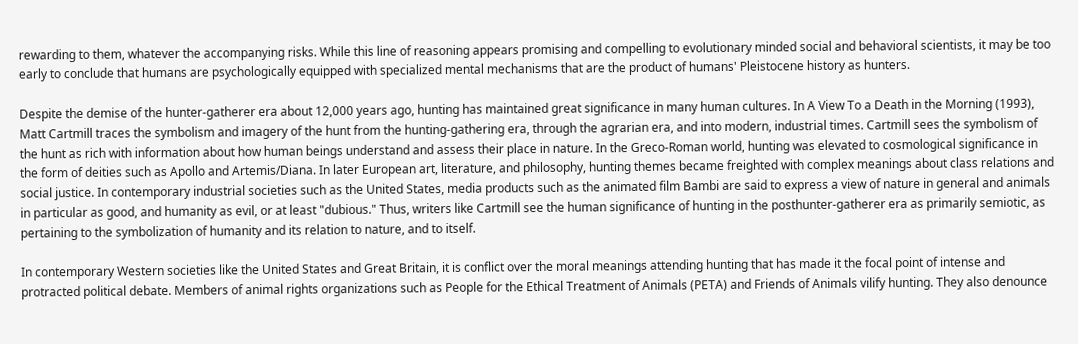rewarding to them, whatever the accompanying risks. While this line of reasoning appears promising and compelling to evolutionary minded social and behavioral scientists, it may be too early to conclude that humans are psychologically equipped with specialized mental mechanisms that are the product of humans' Pleistocene history as hunters.

Despite the demise of the hunter-gatherer era about 12,000 years ago, hunting has maintained great significance in many human cultures. In A View To a Death in the Morning (1993), Matt Cartmill traces the symbolism and imagery of the hunt from the hunting-gathering era, through the agrarian era, and into modern, industrial times. Cartmill sees the symbolism of the hunt as rich with information about how human beings understand and assess their place in nature. In the Greco-Roman world, hunting was elevated to cosmological significance in the form of deities such as Apollo and Artemis/Diana. In later European art, literature, and philosophy, hunting themes became freighted with complex meanings about class relations and social justice. In contemporary industrial societies such as the United States, media products such as the animated film Bambi are said to express a view of nature in general and animals in particular as good, and humanity as evil, or at least "dubious." Thus, writers like Cartmill see the human significance of hunting in the posthunter-gatherer era as primarily semiotic, as pertaining to the symbolization of humanity and its relation to nature, and to itself.

In contemporary Western societies like the United States and Great Britain, it is conflict over the moral meanings attending hunting that has made it the focal point of intense and protracted political debate. Members of animal rights organizations such as People for the Ethical Treatment of Animals (PETA) and Friends of Animals vilify hunting. They also denounce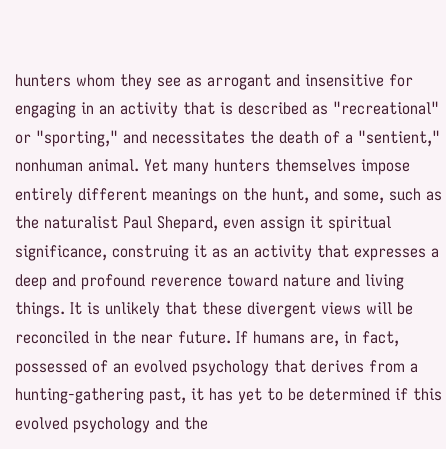hunters whom they see as arrogant and insensitive for engaging in an activity that is described as "recreational" or "sporting," and necessitates the death of a "sentient," nonhuman animal. Yet many hunters themselves impose entirely different meanings on the hunt, and some, such as the naturalist Paul Shepard, even assign it spiritual significance, construing it as an activity that expresses a deep and profound reverence toward nature and living things. It is unlikely that these divergent views will be reconciled in the near future. If humans are, in fact, possessed of an evolved psychology that derives from a hunting-gathering past, it has yet to be determined if this evolved psychology and the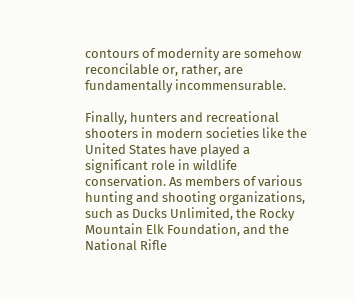contours of modernity are somehow reconcilable or, rather, are fundamentally incommensurable.

Finally, hunters and recreational shooters in modern societies like the United States have played a significant role in wildlife conservation. As members of various hunting and shooting organizations, such as Ducks Unlimited, the Rocky Mountain Elk Foundation, and the National Rifle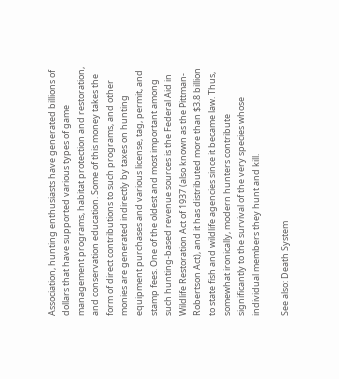Association, hunting enthusiasts have generated billions of dollars that have supported various types of game management programs, habitat protection and restoration, and conservation education. Some of this money takes the form of direct contributions to such programs, and other monies are generated indirectly by taxes on hunting equipment purchases and various license, tag, permit, and stamp fees. One of the oldest and most important among such hunting-based revenue sources is the Federal Aid in Wildlife Restoration Act of 1937 (also known as the Pittman-Robertson Act), and it has distributed more than $3.8 billion to state fish and wildlife agencies since it became law. Thus, somewhat ironically, modern hunters contribute significantly to the survival of the very species whose individual members they hunt and kill.

See also: Death System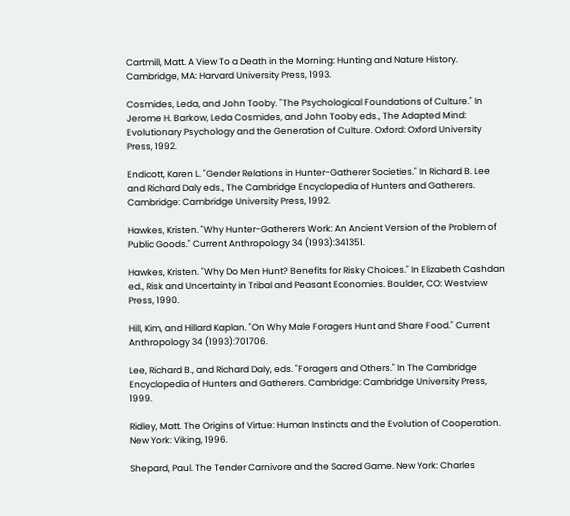Cartmill, Matt. A View To a Death in the Morning: Hunting and Nature History. Cambridge, MA: Harvard University Press, 1993.

Cosmides, Leda, and John Tooby. "The Psychological Foundations of Culture." In Jerome H. Barkow, Leda Cosmides, and John Tooby eds., The Adapted Mind: Evolutionary Psychology and the Generation of Culture. Oxford: Oxford University Press, 1992.

Endicott, Karen L. "Gender Relations in Hunter-Gatherer Societies." In Richard B. Lee and Richard Daly eds., The Cambridge Encyclopedia of Hunters and Gatherers. Cambridge: Cambridge University Press, 1992.

Hawkes, Kristen. "Why Hunter-Gatherers Work: An Ancient Version of the Problem of Public Goods." Current Anthropology 34 (1993):341351.

Hawkes, Kristen. "Why Do Men Hunt? Benefits for Risky Choices." In Elizabeth Cashdan ed., Risk and Uncertainty in Tribal and Peasant Economies. Boulder, CO: Westview Press, 1990.

Hill, Kim, and Hillard Kaplan. "On Why Male Foragers Hunt and Share Food." Current Anthropology 34 (1993):701706.

Lee, Richard B., and Richard Daly, eds. "Foragers and Others." In The Cambridge Encyclopedia of Hunters and Gatherers. Cambridge: Cambridge University Press, 1999.

Ridley, Matt. The Origins of Virtue: Human Instincts and the Evolution of Cooperation. New York: Viking, 1996.

Shepard, Paul. The Tender Carnivore and the Sacred Game. New York: Charles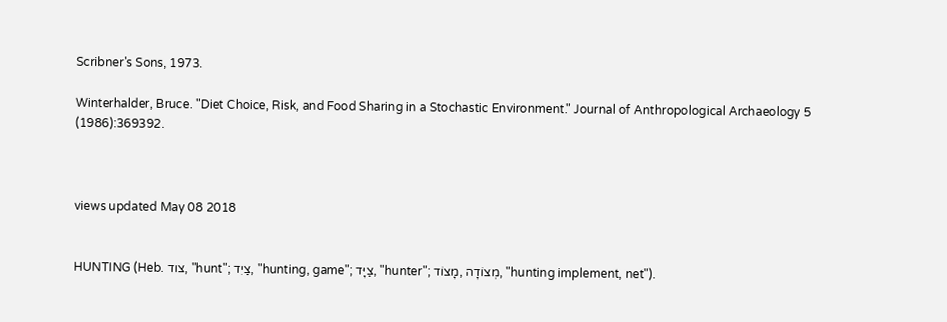Scribner's Sons, 1973.

Winterhalder, Bruce. "Diet Choice, Risk, and Food Sharing in a Stochastic Environment." Journal of Anthropological Archaeology 5 (1986):369392.



views updated May 08 2018


HUNTING (Heb. צוד, "hunt"; צַיִד, "hunting, game"; צַיָּד, "hunter"; מְצוֹדָה ,מָצוֹד, "hunting implement, net").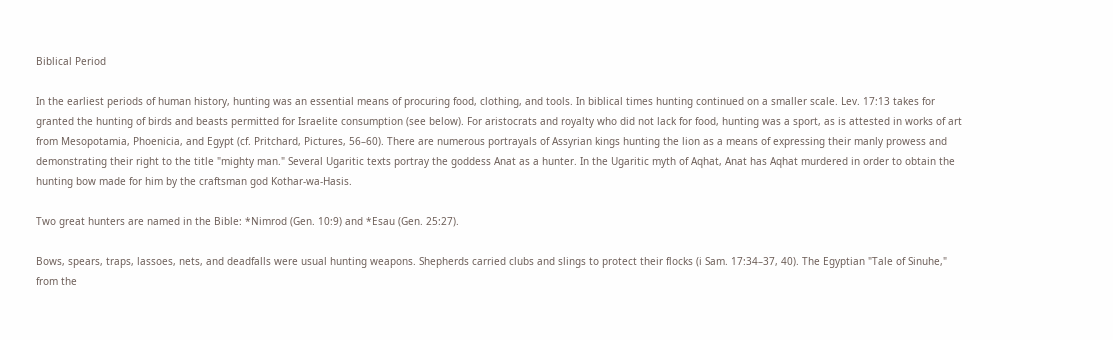Biblical Period

In the earliest periods of human history, hunting was an essential means of procuring food, clothing, and tools. In biblical times hunting continued on a smaller scale. Lev. 17:13 takes for granted the hunting of birds and beasts permitted for Israelite consumption (see below). For aristocrats and royalty who did not lack for food, hunting was a sport, as is attested in works of art from Mesopotamia, Phoenicia, and Egypt (cf. Pritchard, Pictures, 56–60). There are numerous portrayals of Assyrian kings hunting the lion as a means of expressing their manly prowess and demonstrating their right to the title "mighty man." Several Ugaritic texts portray the goddess Anat as a hunter. In the Ugaritic myth of Aqhat, Anat has Aqhat murdered in order to obtain the hunting bow made for him by the craftsman god Kothar-wa-Hasis.

Two great hunters are named in the Bible: *Nimrod (Gen. 10:9) and *Esau (Gen. 25:27).

Bows, spears, traps, lassoes, nets, and deadfalls were usual hunting weapons. Shepherds carried clubs and slings to protect their flocks (i Sam. 17:34–37, 40). The Egyptian "Tale of Sinuhe," from the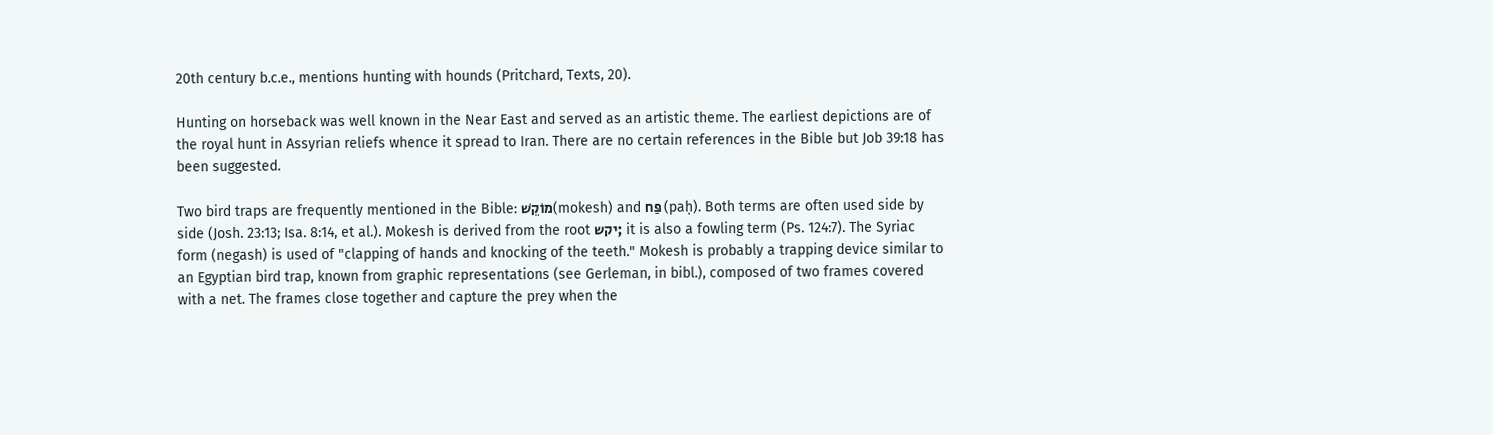20th century b.c.e., mentions hunting with hounds (Pritchard, Texts, 20).

Hunting on horseback was well known in the Near East and served as an artistic theme. The earliest depictions are of the royal hunt in Assyrian reliefs whence it spread to Iran. There are no certain references in the Bible but Job 39:18 has been suggested.

Two bird traps are frequently mentioned in the Bible: מוֹקֵשׁ(mokesh) and פַּח (paḥ). Both terms are often used side by side (Josh. 23:13; Isa. 8:14, et al.). Mokesh is derived from the root יקש; it is also a fowling term (Ps. 124:7). The Syriac form (negash) is used of "clapping of hands and knocking of the teeth." Mokesh is probably a trapping device similar to an Egyptian bird trap, known from graphic representations (see Gerleman, in bibl.), composed of two frames covered with a net. The frames close together and capture the prey when the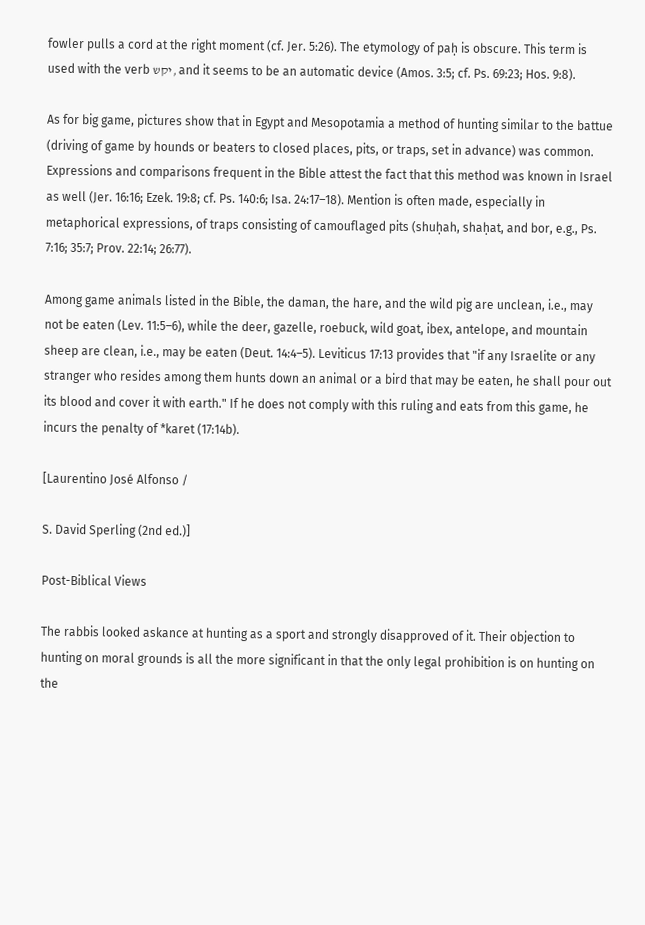fowler pulls a cord at the right moment (cf. Jer. 5:26). The etymology of paḥ is obscure. This term is used with the verb יקש, and it seems to be an automatic device (Amos. 3:5; cf. Ps. 69:23; Hos. 9:8).

As for big game, pictures show that in Egypt and Mesopotamia a method of hunting similar to the battue (driving of game by hounds or beaters to closed places, pits, or traps, set in advance) was common. Expressions and comparisons frequent in the Bible attest the fact that this method was known in Israel as well (Jer. 16:16; Ezek. 19:8; cf. Ps. 140:6; Isa. 24:17–18). Mention is often made, especially in metaphorical expressions, of traps consisting of camouflaged pits (shuḥah, shaḥat, and bor, e.g., Ps. 7:16; 35:7; Prov. 22:14; 26:77).

Among game animals listed in the Bible, the daman, the hare, and the wild pig are unclean, i.e., may not be eaten (Lev. 11:5–6), while the deer, gazelle, roebuck, wild goat, ibex, antelope, and mountain sheep are clean, i.e., may be eaten (Deut. 14:4–5). Leviticus 17:13 provides that "if any Israelite or any stranger who resides among them hunts down an animal or a bird that may be eaten, he shall pour out its blood and cover it with earth." If he does not comply with this ruling and eats from this game, he incurs the penalty of *karet (17:14b).

[Laurentino José Alfonso /

S. David Sperling (2nd ed.)]

Post-Biblical Views

The rabbis looked askance at hunting as a sport and strongly disapproved of it. Their objection to hunting on moral grounds is all the more significant in that the only legal prohibition is on hunting on the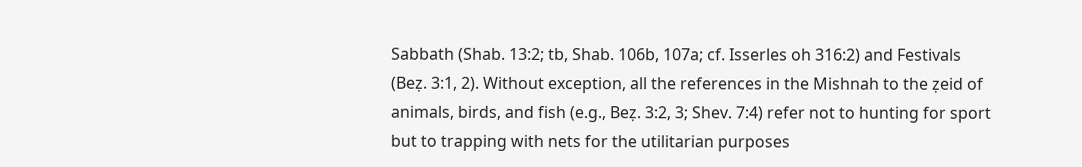Sabbath (Shab. 13:2; tb, Shab. 106b, 107a; cf. Isserles oh 316:2) and Festivals (Beẓ. 3:1, 2). Without exception, all the references in the Mishnah to the ẓeid of animals, birds, and fish (e.g., Beẓ. 3:2, 3; Shev. 7:4) refer not to hunting for sport but to trapping with nets for the utilitarian purposes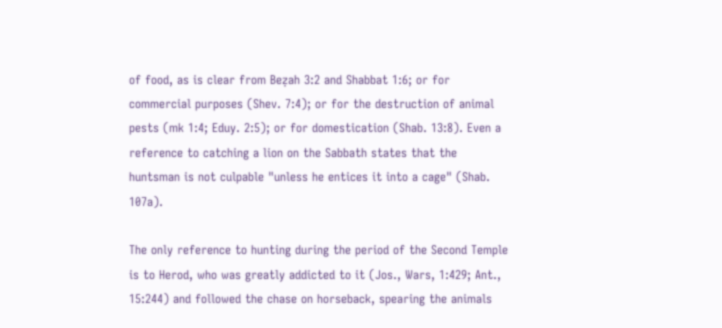of food, as is clear from Beẓah 3:2 and Shabbat 1:6; or for commercial purposes (Shev. 7:4); or for the destruction of animal pests (mk 1:4; Eduy. 2:5); or for domestication (Shab. 13:8). Even a reference to catching a lion on the Sabbath states that the huntsman is not culpable "unless he entices it into a cage" (Shab. 107a).

The only reference to hunting during the period of the Second Temple is to Herod, who was greatly addicted to it (Jos., Wars, 1:429; Ant., 15:244) and followed the chase on horseback, spearing the animals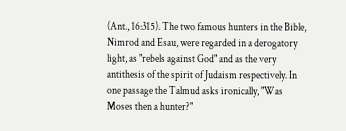(Ant., 16:315). The two famous hunters in the Bible, Nimrod and Esau, were regarded in a derogatory light, as "rebels against God" and as the very antithesis of the spirit of Judaism respectively. In one passage the Talmud asks ironically, "Was Moses then a hunter?"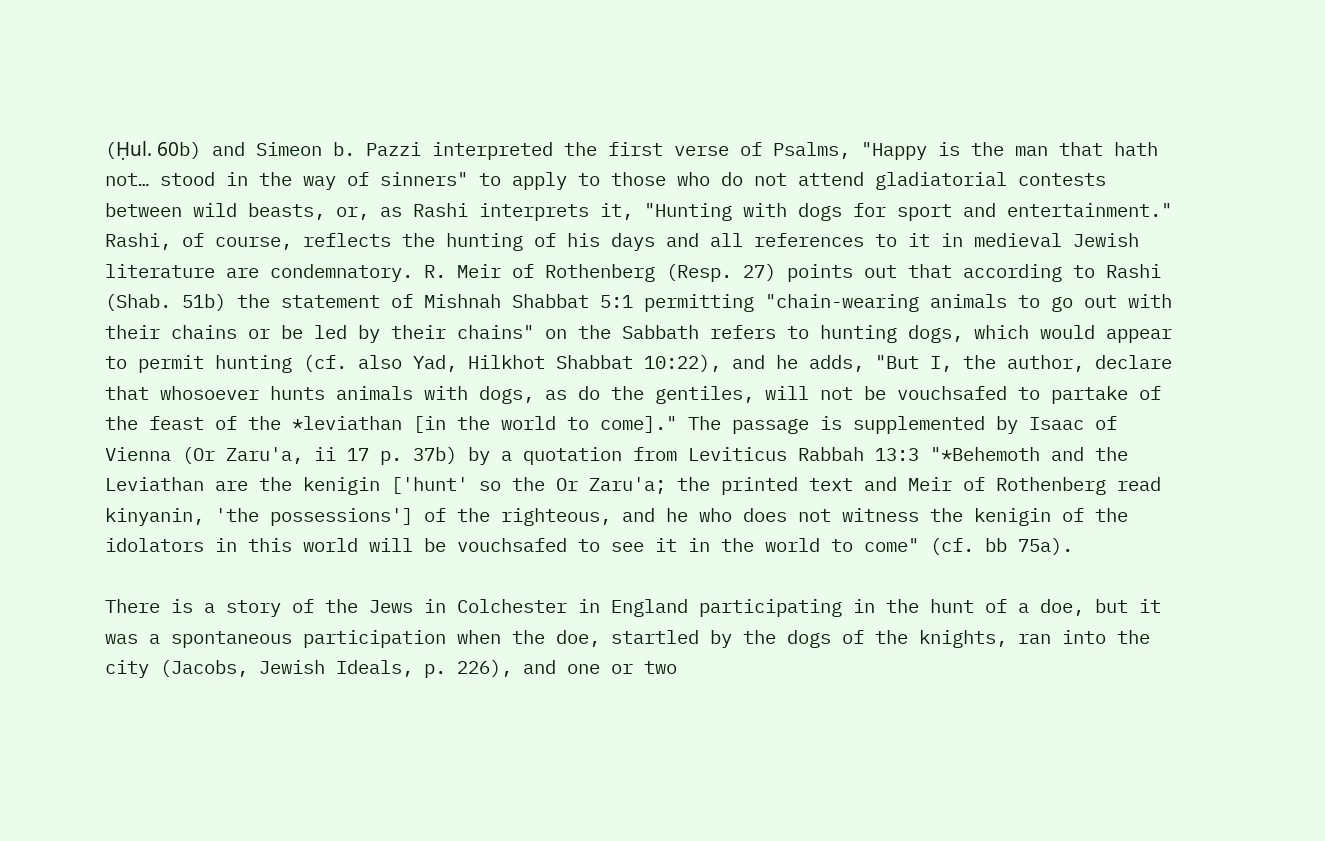(Ḥul. 60b) and Simeon b. Pazzi interpreted the first verse of Psalms, "Happy is the man that hath not… stood in the way of sinners" to apply to those who do not attend gladiatorial contests between wild beasts, or, as Rashi interprets it, "Hunting with dogs for sport and entertainment." Rashi, of course, reflects the hunting of his days and all references to it in medieval Jewish literature are condemnatory. R. Meir of Rothenberg (Resp. 27) points out that according to Rashi (Shab. 51b) the statement of Mishnah Shabbat 5:1 permitting "chain-wearing animals to go out with their chains or be led by their chains" on the Sabbath refers to hunting dogs, which would appear to permit hunting (cf. also Yad, Hilkhot Shabbat 10:22), and he adds, "But I, the author, declare that whosoever hunts animals with dogs, as do the gentiles, will not be vouchsafed to partake of the feast of the *leviathan [in the world to come]." The passage is supplemented by Isaac of Vienna (Or Zaru'a, ii 17 p. 37b) by a quotation from Leviticus Rabbah 13:3 "*Behemoth and the Leviathan are the kenigin ['hunt' so the Or Zaru'a; the printed text and Meir of Rothenberg read kinyanin, 'the possessions'] of the righteous, and he who does not witness the kenigin of the idolators in this world will be vouchsafed to see it in the world to come" (cf. bb 75a).

There is a story of the Jews in Colchester in England participating in the hunt of a doe, but it was a spontaneous participation when the doe, startled by the dogs of the knights, ran into the city (Jacobs, Jewish Ideals, p. 226), and one or two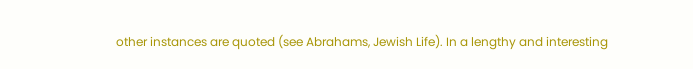other instances are quoted (see Abrahams, Jewish Life). In a lengthy and interesting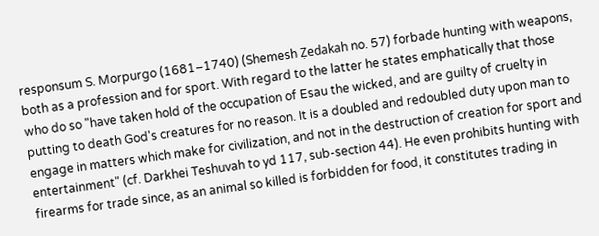responsum S. Morpurgo (1681–1740) (Shemesh Ẓedakah no. 57) forbade hunting with weapons, both as a profession and for sport. With regard to the latter he states emphatically that those who do so "have taken hold of the occupation of Esau the wicked, and are guilty of cruelty in putting to death God's creatures for no reason. It is a doubled and redoubled duty upon man to engage in matters which make for civilization, and not in the destruction of creation for sport and entertainment" (cf. Darkhei Teshuvah to yd 117, sub-section 44). He even prohibits hunting with firearms for trade since, as an animal so killed is forbidden for food, it constitutes trading in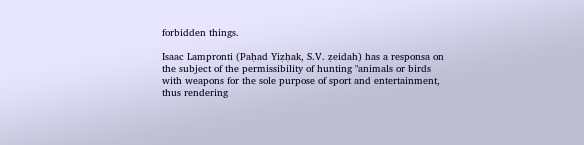forbidden things.

Isaac Lampronti (Paḥad Yiẓḥak, S.V. ẓeidah) has a responsa on the subject of the permissibility of hunting "animals or birds with weapons for the sole purpose of sport and entertainment, thus rendering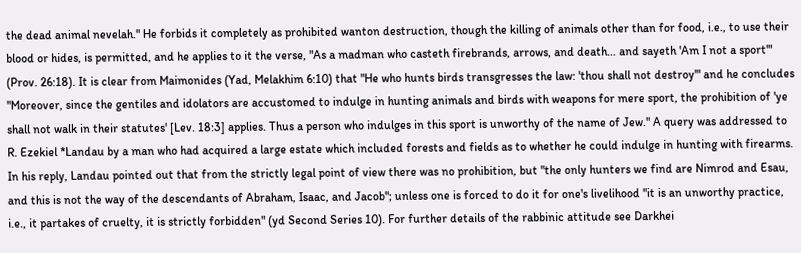the dead animal nevelah." He forbids it completely as prohibited wanton destruction, though the killing of animals other than for food, i.e., to use their blood or hides, is permitted, and he applies to it the verse, "As a madman who casteth firebrands, arrows, and death… and sayeth 'Am I not a sport'" (Prov. 26:18). It is clear from Maimonides (Yad, Melakhim 6:10) that "He who hunts birds transgresses the law: 'thou shall not destroy'" and he concludes "Moreover, since the gentiles and idolators are accustomed to indulge in hunting animals and birds with weapons for mere sport, the prohibition of 'ye shall not walk in their statutes' [Lev. 18:3] applies. Thus a person who indulges in this sport is unworthy of the name of Jew." A query was addressed to R. Ezekiel *Landau by a man who had acquired a large estate which included forests and fields as to whether he could indulge in hunting with firearms. In his reply, Landau pointed out that from the strictly legal point of view there was no prohibition, but "the only hunters we find are Nimrod and Esau, and this is not the way of the descendants of Abraham, Isaac, and Jacob"; unless one is forced to do it for one's livelihood "it is an unworthy practice, i.e., it partakes of cruelty, it is strictly forbidden" (yd Second Series 10). For further details of the rabbinic attitude see Darkhei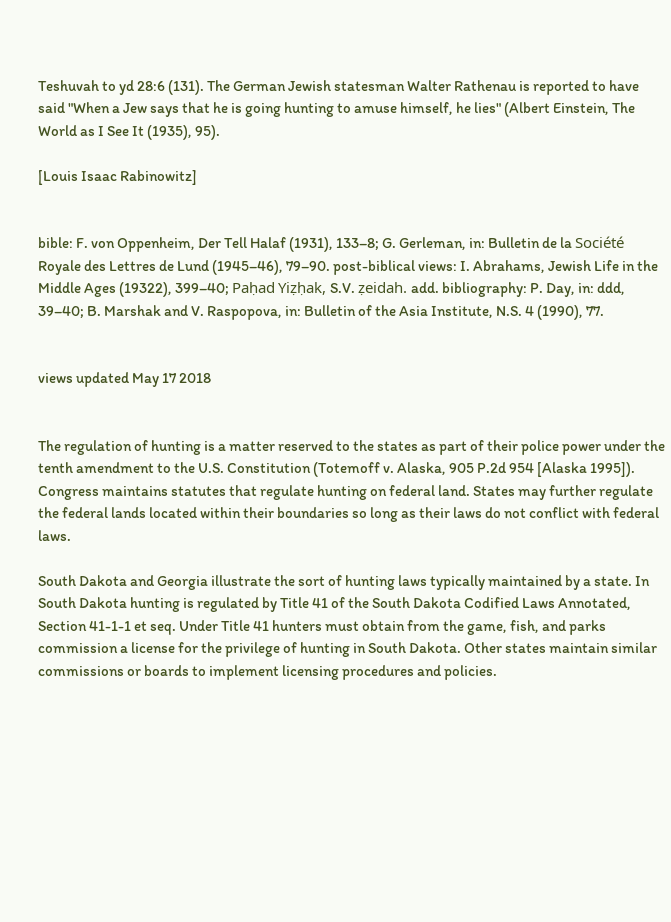Teshuvah to yd 28:6 (131). The German Jewish statesman Walter Rathenau is reported to have said "When a Jew says that he is going hunting to amuse himself, he lies" (Albert Einstein, The World as I See It (1935), 95).

[Louis Isaac Rabinowitz]


bible: F. von Oppenheim, Der Tell Halaf (1931), 133–8; G. Gerleman, in: Bulletin de la Société Royale des Lettres de Lund (1945–46), 79–90. post-biblical views: I. Abrahams, Jewish Life in the Middle Ages (19322), 399–40; Paḥad Yiẓḥak, S.V. ẓeidah. add. bibliography: P. Day, in: ddd, 39–40; B. Marshak and V. Raspopova, in: Bulletin of the Asia Institute, N.S. 4 (1990), 77.


views updated May 17 2018


The regulation of hunting is a matter reserved to the states as part of their police power under the tenth amendment to the U.S. Constitution (Totemoff v. Alaska, 905 P.2d 954 [Alaska 1995]). Congress maintains statutes that regulate hunting on federal land. States may further regulate the federal lands located within their boundaries so long as their laws do not conflict with federal laws.

South Dakota and Georgia illustrate the sort of hunting laws typically maintained by a state. In South Dakota hunting is regulated by Title 41 of the South Dakota Codified Laws Annotated, Section 41-1-1 et seq. Under Title 41 hunters must obtain from the game, fish, and parks commission a license for the privilege of hunting in South Dakota. Other states maintain similar commissions or boards to implement licensing procedures and policies.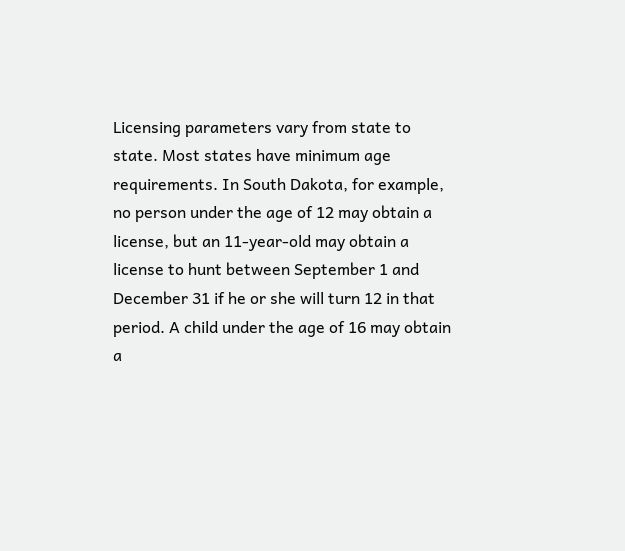Licensing parameters vary from state to state. Most states have minimum age requirements. In South Dakota, for example, no person under the age of 12 may obtain a license, but an 11-year-old may obtain a license to hunt between September 1 and December 31 if he or she will turn 12 in that period. A child under the age of 16 may obtain a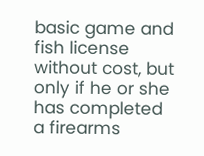basic game and fish license without cost, but only if he or she has completed a firearms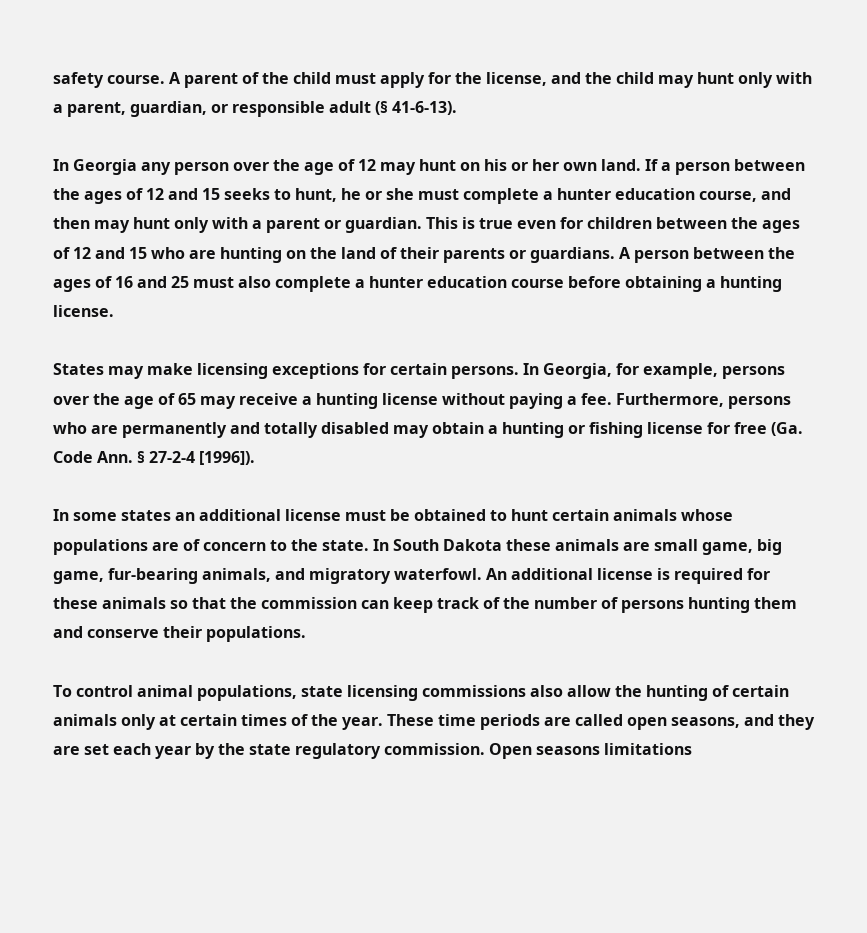safety course. A parent of the child must apply for the license, and the child may hunt only with a parent, guardian, or responsible adult (§ 41-6-13).

In Georgia any person over the age of 12 may hunt on his or her own land. If a person between the ages of 12 and 15 seeks to hunt, he or she must complete a hunter education course, and then may hunt only with a parent or guardian. This is true even for children between the ages of 12 and 15 who are hunting on the land of their parents or guardians. A person between the ages of 16 and 25 must also complete a hunter education course before obtaining a hunting license.

States may make licensing exceptions for certain persons. In Georgia, for example, persons over the age of 65 may receive a hunting license without paying a fee. Furthermore, persons who are permanently and totally disabled may obtain a hunting or fishing license for free (Ga. Code Ann. § 27-2-4 [1996]).

In some states an additional license must be obtained to hunt certain animals whose populations are of concern to the state. In South Dakota these animals are small game, big game, fur-bearing animals, and migratory waterfowl. An additional license is required for these animals so that the commission can keep track of the number of persons hunting them and conserve their populations.

To control animal populations, state licensing commissions also allow the hunting of certain animals only at certain times of the year. These time periods are called open seasons, and they are set each year by the state regulatory commission. Open seasons limitations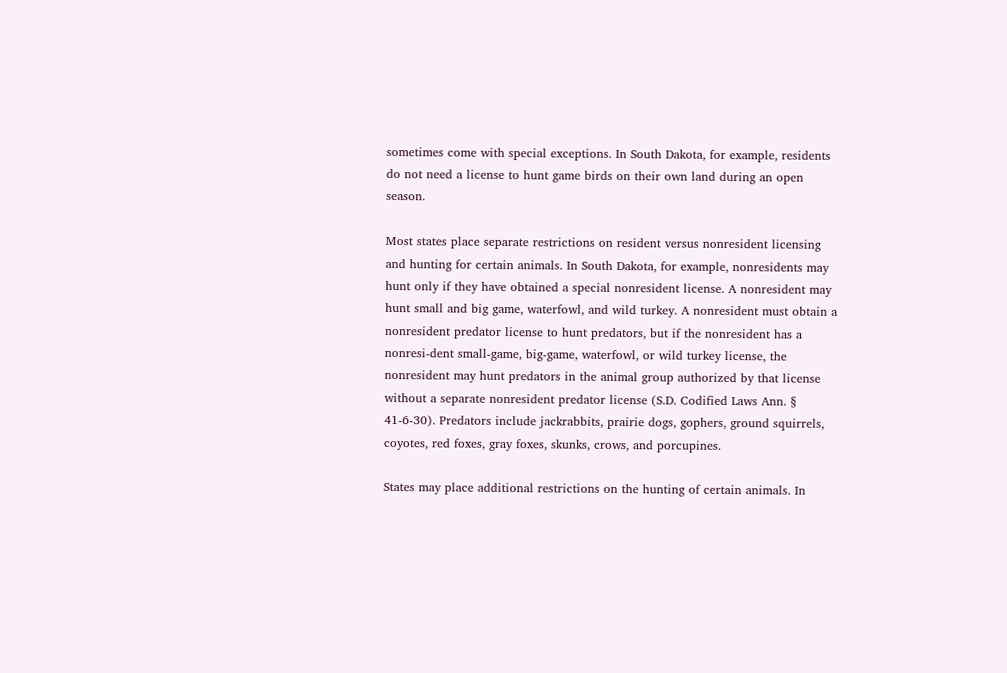sometimes come with special exceptions. In South Dakota, for example, residents do not need a license to hunt game birds on their own land during an open season.

Most states place separate restrictions on resident versus nonresident licensing and hunting for certain animals. In South Dakota, for example, nonresidents may hunt only if they have obtained a special nonresident license. A nonresident may hunt small and big game, waterfowl, and wild turkey. A nonresident must obtain a nonresident predator license to hunt predators, but if the nonresident has a nonresi-dent small-game, big-game, waterfowl, or wild turkey license, the nonresident may hunt predators in the animal group authorized by that license without a separate nonresident predator license (S.D. Codified Laws Ann. § 41-6-30). Predators include jackrabbits, prairie dogs, gophers, ground squirrels, coyotes, red foxes, gray foxes, skunks, crows, and porcupines.

States may place additional restrictions on the hunting of certain animals. In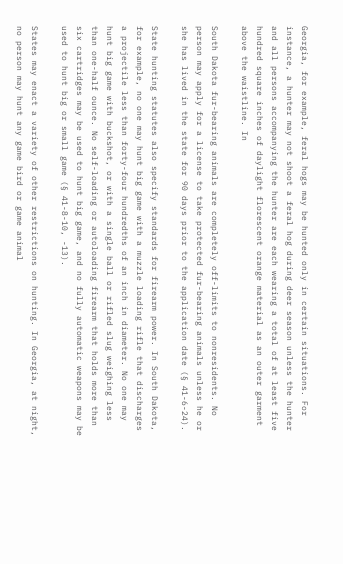Georgia, for example, feral hogs may be hunted only in certain situations. For instance, a hunter may not shoot a feral hog during deer season unless the hunter and all persons accompanying the hunter are each wearing a total of at least five hundred square inches of daylight florescent orange material as an outer garment above the waistline. In

South Dakota fur-bearing animals are completely off-limits to nonresidents. No person may apply for a license to take protected fur-bearing animals unless he or she has lived in the state for 90 days prior to the application date (§ 41-6-24).

State hunting statutes also specify standards for firearm power. In South Dakota, for example, no one may hunt big game with a muzzle loading rifle that discharges a projectile less than forty-four hundredths of an inch in diameter. No one may hunt big game with buckshot, or with a single ball or rifled slug weighing less than one-half ounce. No self-loading or autoloading firearm that holds more than six cartridges may be used to hunt big game, and no fully automatic weapons may be used to hunt big or small game (§ 41-8-10, -13).

States may enact a variety of other restrictions on hunting. In Georgia, at night, no person may hunt any game bird or game animal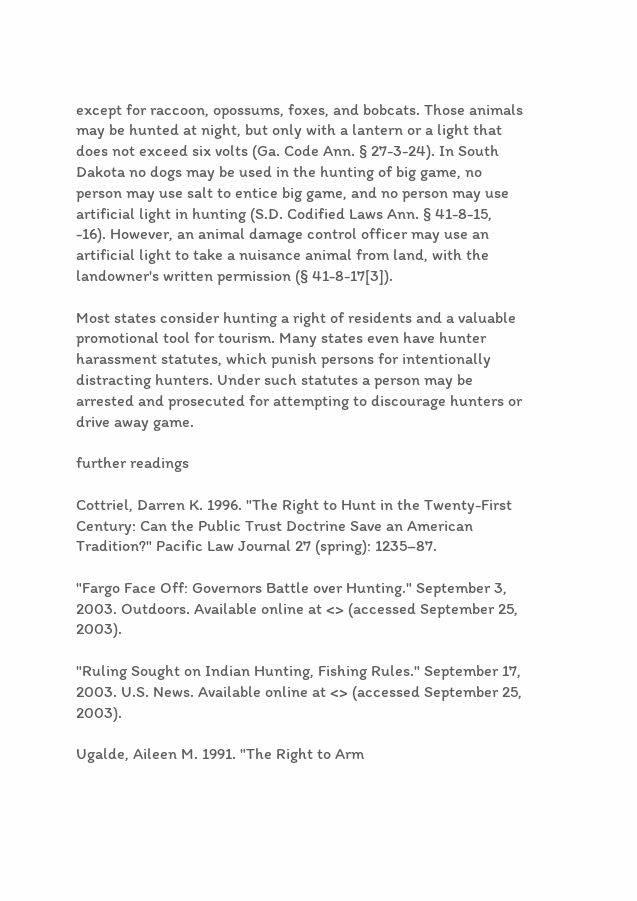except for raccoon, opossums, foxes, and bobcats. Those animals may be hunted at night, but only with a lantern or a light that does not exceed six volts (Ga. Code Ann. § 27-3-24). In South Dakota no dogs may be used in the hunting of big game, no person may use salt to entice big game, and no person may use artificial light in hunting (S.D. Codified Laws Ann. § 41-8-15, -16). However, an animal damage control officer may use an artificial light to take a nuisance animal from land, with the landowner's written permission (§ 41-8-17[3]).

Most states consider hunting a right of residents and a valuable promotional tool for tourism. Many states even have hunter harassment statutes, which punish persons for intentionally distracting hunters. Under such statutes a person may be arrested and prosecuted for attempting to discourage hunters or drive away game.

further readings

Cottriel, Darren K. 1996. "The Right to Hunt in the Twenty-First Century: Can the Public Trust Doctrine Save an American Tradition?" Pacific Law Journal 27 (spring): 1235–87.

"Fargo Face Off: Governors Battle over Hunting." September 3, 2003. Outdoors. Available online at <> (accessed September 25, 2003).

"Ruling Sought on Indian Hunting, Fishing Rules." September 17, 2003. U.S. News. Available online at <> (accessed September 25, 2003).

Ugalde, Aileen M. 1991. "The Right to Arm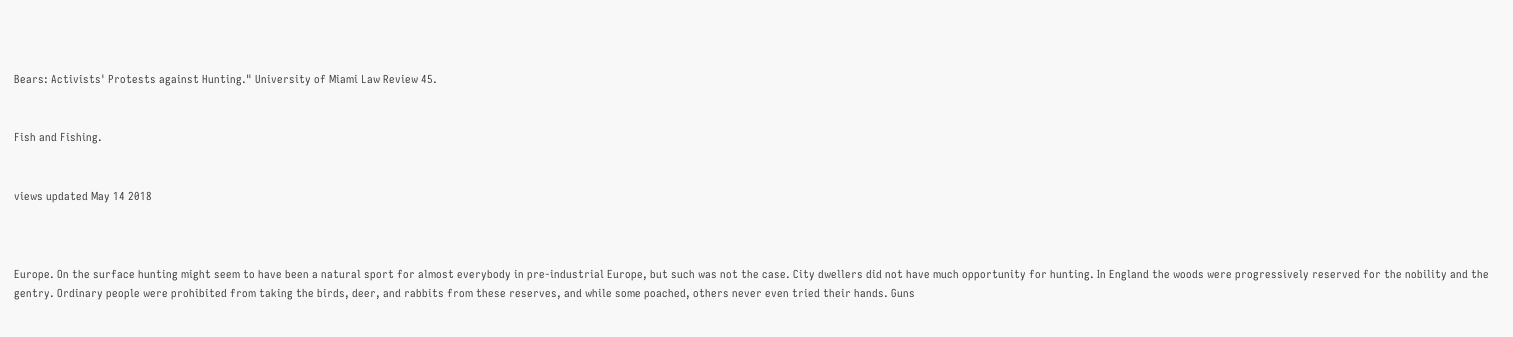Bears: Activists' Protests against Hunting." University of Miami Law Review 45.


Fish and Fishing.


views updated May 14 2018



Europe. On the surface hunting might seem to have been a natural sport for almost everybody in pre-industrial Europe, but such was not the case. City dwellers did not have much opportunity for hunting. In England the woods were progressively reserved for the nobility and the gentry. Ordinary people were prohibited from taking the birds, deer, and rabbits from these reserves, and while some poached, others never even tried their hands. Guns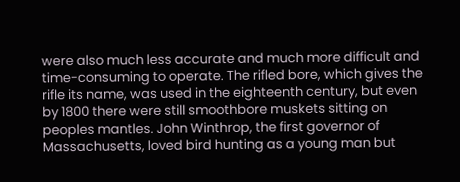were also much less accurate and much more difficult and time-consuming to operate. The rifled bore, which gives the rifle its name, was used in the eighteenth century, but even by 1800 there were still smoothbore muskets sitting on peoples mantles. John Winthrop, the first governor of Massachusetts, loved bird hunting as a young man but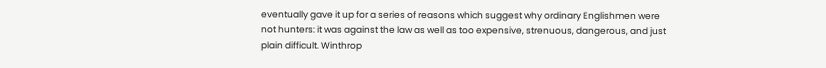eventually gave it up for a series of reasons which suggest why ordinary Englishmen were not hunters: it was against the law as well as too expensive, strenuous, dangerous, and just plain difficult. Winthrop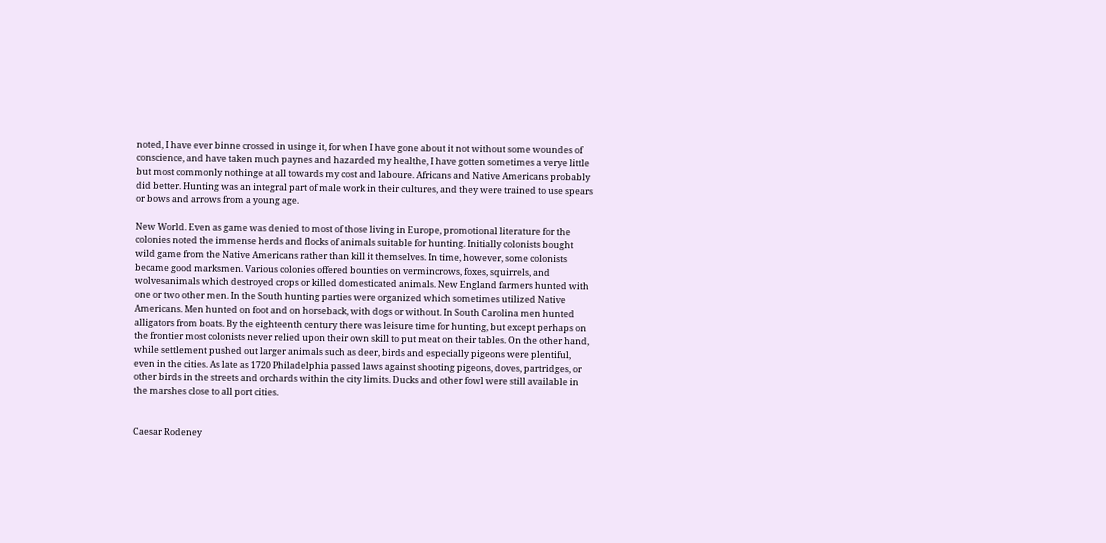noted, I have ever binne crossed in usinge it, for when I have gone about it not without some woundes of conscience, and have taken much paynes and hazarded my healthe, I have gotten sometimes a verye little but most commonly nothinge at all towards my cost and laboure. Africans and Native Americans probably did better. Hunting was an integral part of male work in their cultures, and they were trained to use spears or bows and arrows from a young age.

New World. Even as game was denied to most of those living in Europe, promotional literature for the colonies noted the immense herds and flocks of animals suitable for hunting. Initially colonists bought wild game from the Native Americans rather than kill it themselves. In time, however, some colonists became good marksmen. Various colonies offered bounties on vermincrows, foxes, squirrels, and wolvesanimals which destroyed crops or killed domesticated animals. New England farmers hunted with one or two other men. In the South hunting parties were organized which sometimes utilized Native Americans. Men hunted on foot and on horseback, with dogs or without. In South Carolina men hunted alligators from boats. By the eighteenth century there was leisure time for hunting, but except perhaps on the frontier most colonists never relied upon their own skill to put meat on their tables. On the other hand, while settlement pushed out larger animals such as deer, birds and especially pigeons were plentiful, even in the cities. As late as 1720 Philadelphia passed laws against shooting pigeons, doves, partridges, or other birds in the streets and orchards within the city limits. Ducks and other fowl were still available in the marshes close to all port cities.


Caesar Rodeney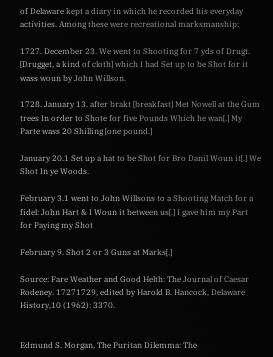of Delaware kept a diary in which he recorded his everyday activities. Among these were recreational marksmanship:

1727. December 23. We went to Shooting for 7 yds of Drugt. [Drugget, a kind of cloth] which I had Set up to be Shot for it wass woun by John Willson.

1728. January 13. after brakt [breakfast] Met Nowell at the Gum trees In order to Shote for five Pounds Which he wan[.] My Parte wass 20 Shilling [one pound.]

January 20.1 Set up a hat to be Shot for Bro Danil Woun it[.] We Shot In ye Woods.

February 3.1 went to John Willsons to a Shooting Match for a fidel: John Hart & I Woun it between us[.] I gave him my Part for Paying my Shot

February 9. Shot 2 or 3 Guns at Marks[.]

Source: Fare Weather and Good Helth: The Journal of Caesar Rodeney. 17271729, edited by Harold B. Hancock, Delaware History,10 (1962): 3370.


Edmund S. Morgan, The Puritan Dilemma: The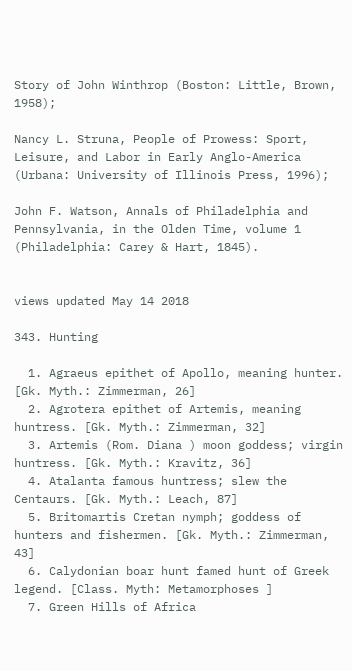Story of John Winthrop (Boston: Little, Brown, 1958);

Nancy L. Struna, People of Prowess: Sport, Leisure, and Labor in Early Anglo-America (Urbana: University of Illinois Press, 1996);

John F. Watson, Annals of Philadelphia and Pennsylvania, in the Olden Time, volume 1 (Philadelphia: Carey & Hart, 1845).


views updated May 14 2018

343. Hunting

  1. Agraeus epithet of Apollo, meaning hunter. [Gk. Myth.: Zimmerman, 26]
  2. Agrotera epithet of Artemis, meaning huntress. [Gk. Myth.: Zimmerman, 32]
  3. Artemis (Rom. Diana ) moon goddess; virgin huntress. [Gk. Myth.: Kravitz, 36]
  4. Atalanta famous huntress; slew the Centaurs. [Gk. Myth.: Leach, 87]
  5. Britomartis Cretan nymph; goddess of hunters and fishermen. [Gk. Myth.: Zimmerman, 43]
  6. Calydonian boar hunt famed hunt of Greek legend. [Class. Myth: Metamorphoses ]
  7. Green Hills of Africa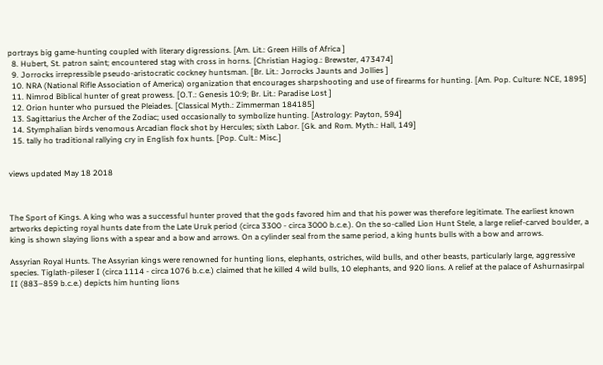portrays big game-hunting coupled with literary digressions. [Am. Lit.: Green Hills of Africa ]
  8. Hubert, St. patron saint; encountered stag with cross in horns. [Christian Hagiog.: Brewster, 473474]
  9. Jorrocks irrepressible pseudo-aristocratic cockney huntsman. [Br. Lit.: Jorrocks Jaunts and Jollies ]
  10. NRA (National Rifle Association of America) organization that encourages sharpshooting and use of firearms for hunting. [Am. Pop. Culture: NCE, 1895]
  11. Nimrod Biblical hunter of great prowess. [O.T.: Genesis 10:9; Br. Lit.: Paradise Lost ]
  12. Orion hunter who pursued the Pleiades. [Classical Myth.: Zimmerman 184185]
  13. Sagittarius the Archer of the Zodiac; used occasionally to symbolize hunting. [Astrology: Payton, 594]
  14. Stymphalian birds venomous Arcadian flock shot by Hercules; sixth Labor. [Gk. and Rom. Myth.: Hall, 149]
  15. tally ho traditional rallying cry in English fox hunts. [Pop. Cult.: Misc.]


views updated May 18 2018



The Sport of Kings. A king who was a successful hunter proved that the gods favored him and that his power was therefore legitimate. The earliest known artworks depicting royal hunts date from the Late Uruk period (circa 3300 - circa 3000 b.c.e.). On the so-called Lion Hunt Stele, a large relief-carved boulder, a king is shown slaying lions with a spear and a bow and arrows. On a cylinder seal from the same period, a king hunts bulls with a bow and arrows.

Assyrian Royal Hunts. The Assyrian kings were renowned for hunting lions, elephants, ostriches, wild bulls, and other beasts, particularly large, aggressive species. Tiglath-pileser I (circa 1114 - circa 1076 b.c.e.) claimed that he killed 4 wild bulls, 10 elephants, and 920 lions. A relief at the palace of Ashurnasirpal II (883–859 b.c.e.) depicts him hunting lions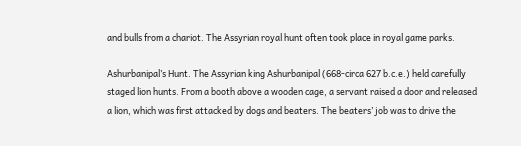and bulls from a chariot. The Assyrian royal hunt often took place in royal game parks.

Ashurbanipal’s Hunt. The Assyrian king Ashurbanipal (668-circa 627 b.c.e.) held carefully staged lion hunts. From a booth above a wooden cage, a servant raised a door and released a lion, which was first attacked by dogs and beaters. The beaters’ job was to drive the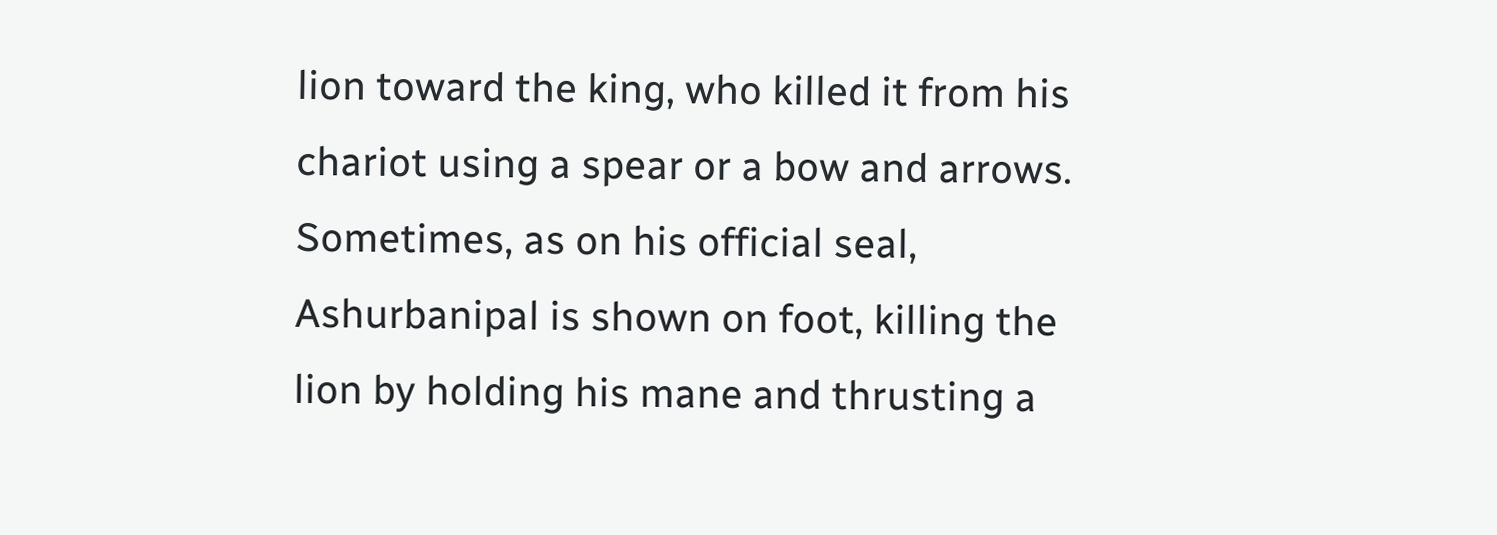lion toward the king, who killed it from his chariot using a spear or a bow and arrows. Sometimes, as on his official seal, Ashurbanipal is shown on foot, killing the lion by holding his mane and thrusting a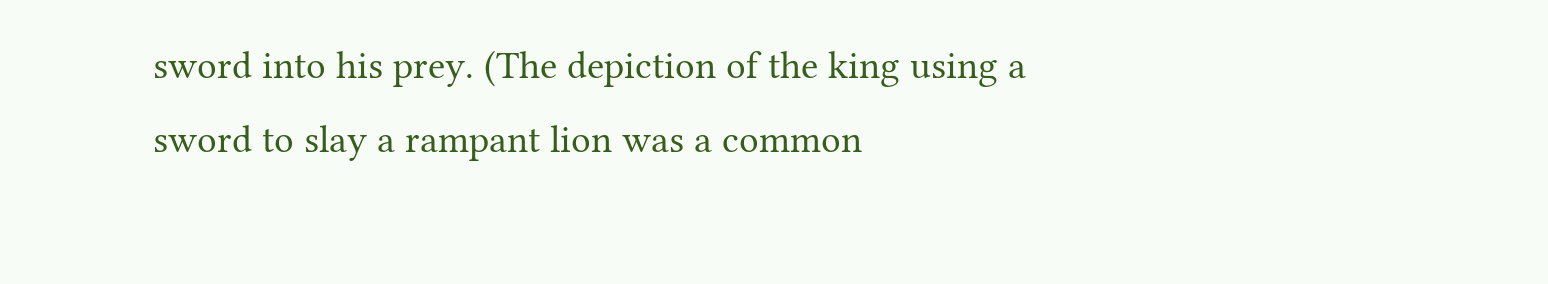sword into his prey. (The depiction of the king using a sword to slay a rampant lion was a common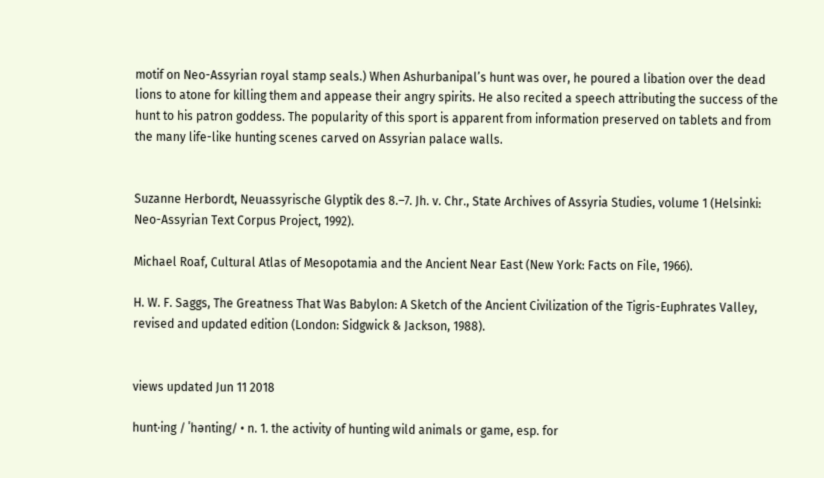motif on Neo-Assyrian royal stamp seals.) When Ashurbanipal’s hunt was over, he poured a libation over the dead lions to atone for killing them and appease their angry spirits. He also recited a speech attributing the success of the hunt to his patron goddess. The popularity of this sport is apparent from information preserved on tablets and from the many life-like hunting scenes carved on Assyrian palace walls.


Suzanne Herbordt, Neuassyrische Glyptik des 8.–7. Jh. v. Chr., State Archives of Assyria Studies, volume 1 (Helsinki: Neo-Assyrian Text Corpus Project, 1992).

Michael Roaf, Cultural Atlas of Mesopotamia and the Ancient Near East (New York: Facts on File, 1966).

H. W. F. Saggs, The Greatness That Was Babylon: A Sketch of the Ancient Civilization of the Tigris-Euphrates Valley, revised and updated edition (London: Sidgwick & Jackson, 1988).


views updated Jun 11 2018

hunt·ing / ˈhənting/ • n. 1. the activity of hunting wild animals or game, esp. for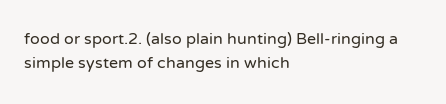food or sport.2. (also plain hunting) Bell-ringing a simple system of changes in which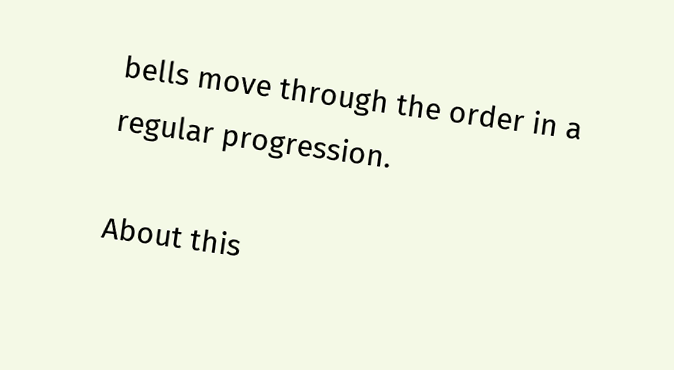bells move through the order in a regular progression.

About this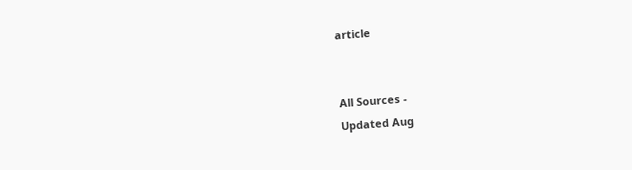article


All Sources -
Updated Aug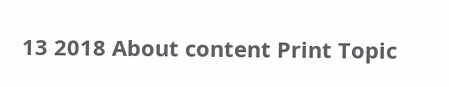13 2018 About content Print Topic